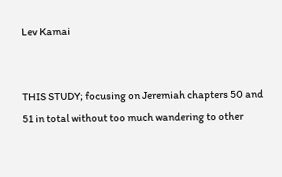Lev Kamai


THIS STUDY; focusing on Jeremiah chapters 50 and 51 in total without too much wandering to other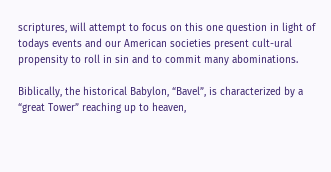scriptures, will attempt to focus on this one question in light of todays events and our American societies present cult-ural propensity to roll in sin and to commit many abominations.

Biblically, the historical Babylon, “Bavel”, is characterized by a “great Tower” reaching up to heaven,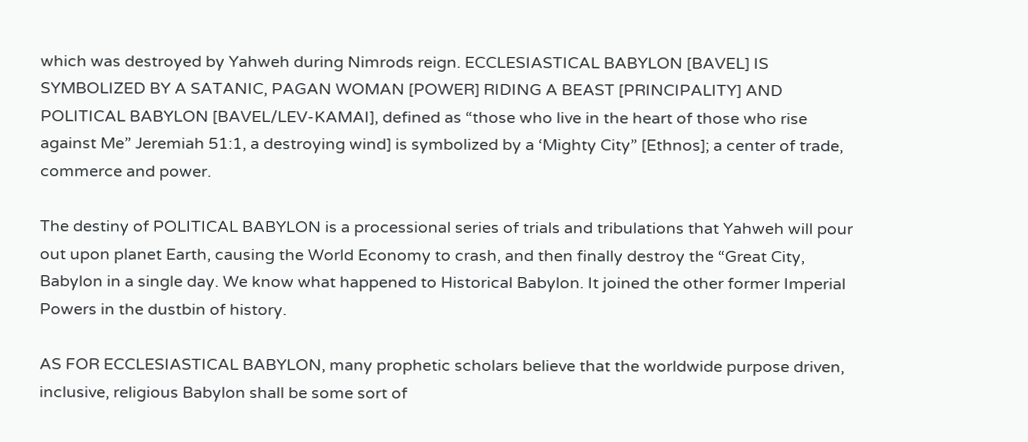which was destroyed by Yahweh during Nimrods reign. ECCLESIASTICAL BABYLON [BAVEL] IS SYMBOLIZED BY A SATANIC, PAGAN WOMAN [POWER] RIDING A BEAST [PRINCIPALITY] AND POLITICAL BABYLON [BAVEL/LEV-KAMAI], defined as “those who live in the heart of those who rise against Me” Jeremiah 51:1, a destroying wind] is symbolized by a ‘Mighty City” [Ethnos]; a center of trade, commerce and power.

The destiny of POLITICAL BABYLON is a processional series of trials and tribulations that Yahweh will pour out upon planet Earth, causing the World Economy to crash, and then finally destroy the “Great City, Babylon in a single day. We know what happened to Historical Babylon. It joined the other former Imperial Powers in the dustbin of history.

AS FOR ECCLESIASTICAL BABYLON, many prophetic scholars believe that the worldwide purpose driven, inclusive, religious Babylon shall be some sort of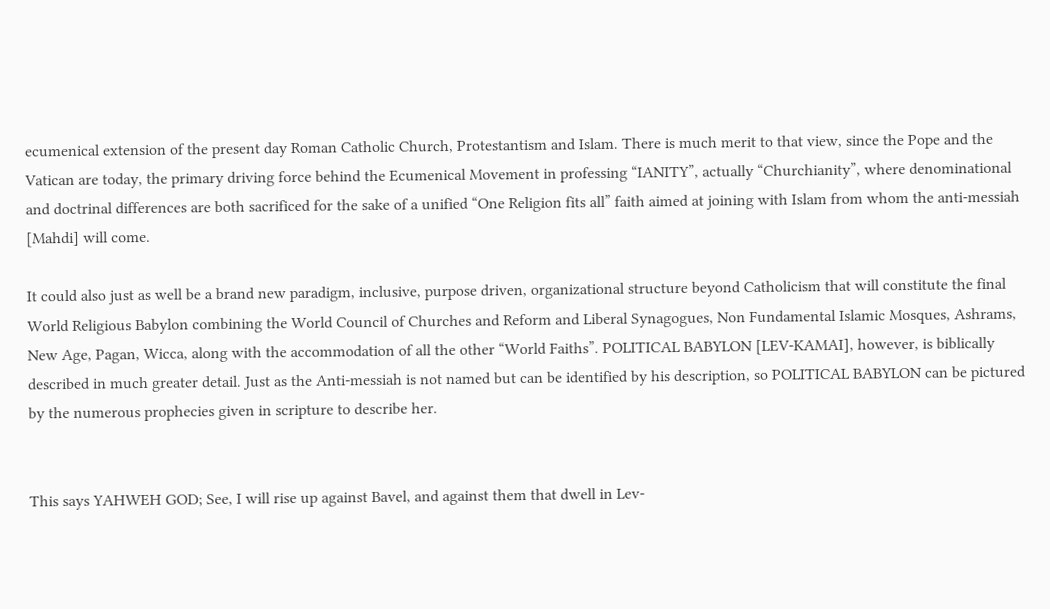ecumenical extension of the present day Roman Catholic Church, Protestantism and Islam. There is much merit to that view, since the Pope and the Vatican are today, the primary driving force behind the Ecumenical Movement in professing “IANITY”, actually “Churchianity”, where denominational and doctrinal differences are both sacrificed for the sake of a unified “One Religion fits all” faith aimed at joining with Islam from whom the anti-messiah [Mahdi] will come.

It could also just as well be a brand new paradigm, inclusive, purpose driven, organizational structure beyond Catholicism that will constitute the final World Religious Babylon combining the World Council of Churches and Reform and Liberal Synagogues, Non Fundamental Islamic Mosques, Ashrams, New Age, Pagan, Wicca, along with the accommodation of all the other “World Faiths”. POLITICAL BABYLON [LEV-KAMAI], however, is biblically described in much greater detail. Just as the Anti-messiah is not named but can be identified by his description, so POLITICAL BABYLON can be pictured by the numerous prophecies given in scripture to describe her.


This says YAHWEH GOD; See, I will rise up against Bavel, and against them that dwell in Lev-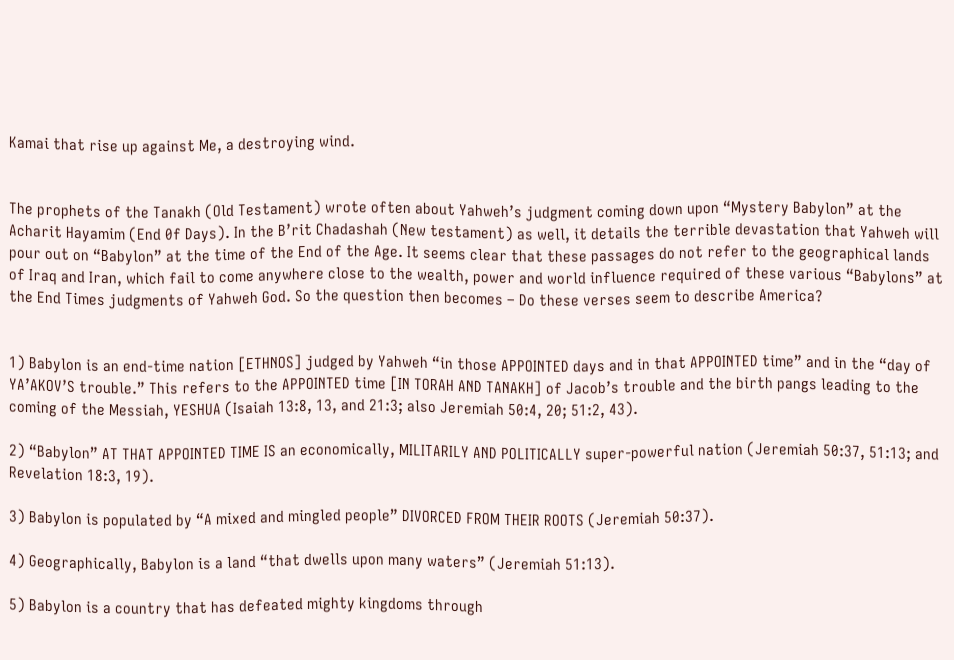Kamai that rise up against Me, a destroying wind.


The prophets of the Tanakh (Old Testament) wrote often about Yahweh’s judgment coming down upon “Mystery Babylon” at the Acharit Hayamim (End 0f Days). In the B’rit Chadashah (New testament) as well, it details the terrible devastation that Yahweh will pour out on “Babylon” at the time of the End of the Age. It seems clear that these passages do not refer to the geographical lands of Iraq and Iran, which fail to come anywhere close to the wealth, power and world influence required of these various “Babylons” at the End Times judgments of Yahweh God. So the question then becomes – Do these verses seem to describe America?


1) Babylon is an end-time nation [ETHNOS] judged by Yahweh “in those APPOINTED days and in that APPOINTED time” and in the “day of YA’AKOV’S trouble.” This refers to the APPOINTED time [IN TORAH AND TANAKH] of Jacob’s trouble and the birth pangs leading to the coming of the Messiah, YESHUA (Isaiah 13:8, 13, and 21:3; also Jeremiah 50:4, 20; 51:2, 43).

2) “Babylon” AT THAT APPOINTED TIME IS an economically, MILITARILY AND POLITICALLY super-powerful nation (Jeremiah 50:37, 51:13; and Revelation 18:3, 19).

3) Babylon is populated by “A mixed and mingled people” DIVORCED FROM THEIR ROOTS (Jeremiah 50:37).

4) Geographically, Babylon is a land “that dwells upon many waters” (Jeremiah 51:13).

5) Babylon is a country that has defeated mighty kingdoms through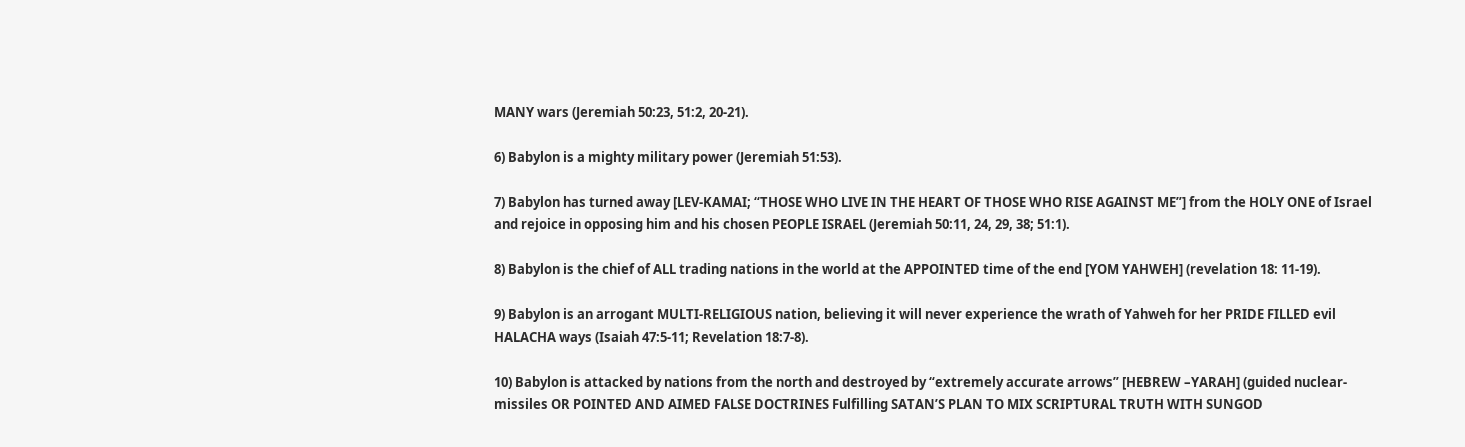MANY wars (Jeremiah 50:23, 51:2, 20-21).

6) Babylon is a mighty military power (Jeremiah 51:53).

7) Babylon has turned away [LEV-KAMAI; “THOSE WHO LIVE IN THE HEART OF THOSE WHO RISE AGAINST ME”] from the HOLY ONE of Israel and rejoice in opposing him and his chosen PEOPLE ISRAEL (Jeremiah 50:11, 24, 29, 38; 51:1).

8) Babylon is the chief of ALL trading nations in the world at the APPOINTED time of the end [YOM YAHWEH] (revelation 18: 11-19).

9) Babylon is an arrogant MULTI-RELIGIOUS nation, believing it will never experience the wrath of Yahweh for her PRIDE FILLED evil HALACHA ways (Isaiah 47:5-11; Revelation 18:7-8).

10) Babylon is attacked by nations from the north and destroyed by “extremely accurate arrows” [HEBREW –YARAH] (guided nuclear- missiles OR POINTED AND AIMED FALSE DOCTRINES Fulfilling SATAN’S PLAN TO MIX SCRIPTURAL TRUTH WITH SUNGOD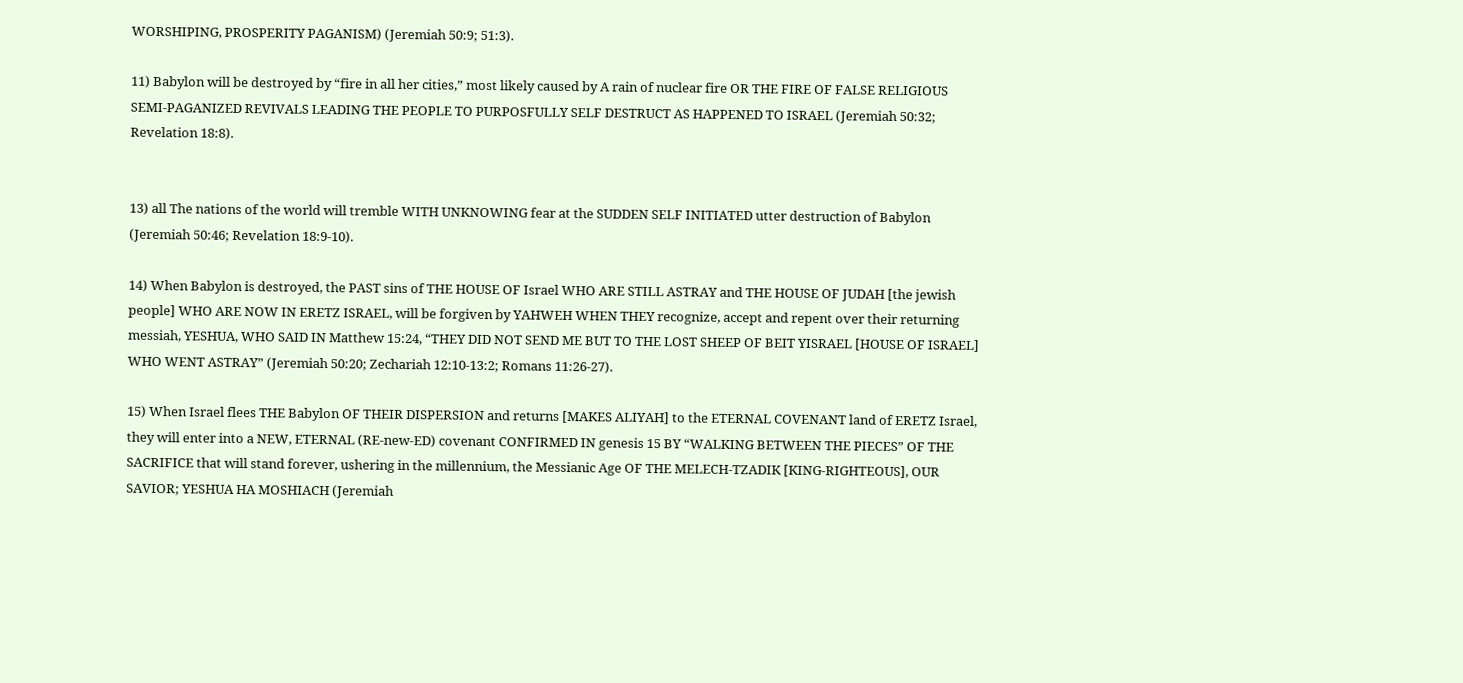WORSHIPING, PROSPERITY PAGANISM) (Jeremiah 50:9; 51:3).

11) Babylon will be destroyed by “fire in all her cities,” most likely caused by A rain of nuclear fire OR THE FIRE OF FALSE RELIGIOUS SEMI-PAGANIZED REVIVALS LEADING THE PEOPLE TO PURPOSFULLY SELF DESTRUCT AS HAPPENED TO ISRAEL (Jeremiah 50:32; Revelation 18:8).


13) all The nations of the world will tremble WITH UNKNOWING fear at the SUDDEN SELF INITIATED utter destruction of Babylon (Jeremiah 50:46; Revelation 18:9-10).

14) When Babylon is destroyed, the PAST sins of THE HOUSE OF Israel WHO ARE STILL ASTRAY and THE HOUSE OF JUDAH [the jewish people] WHO ARE NOW IN ERETZ ISRAEL, will be forgiven by YAHWEH WHEN THEY recognize, accept and repent over their returning messiah, YESHUA, WHO SAID IN Matthew 15:24, “THEY DID NOT SEND ME BUT TO THE LOST SHEEP OF BEIT YISRAEL [HOUSE OF ISRAEL] WHO WENT ASTRAY” (Jeremiah 50:20; Zechariah 12:10-13:2; Romans 11:26-27).

15) When Israel flees THE Babylon OF THEIR DISPERSION and returns [MAKES ALIYAH] to the ETERNAL COVENANT land of ERETZ Israel, they will enter into a NEW, ETERNAL (RE-new-ED) covenant CONFIRMED IN genesis 15 BY “WALKING BETWEEN THE PIECES” OF THE SACRIFICE that will stand forever, ushering in the millennium, the Messianic Age OF THE MELECH-TZADIK [KING-RIGHTEOUS], OUR SAVIOR; YESHUA HA MOSHIACH (Jeremiah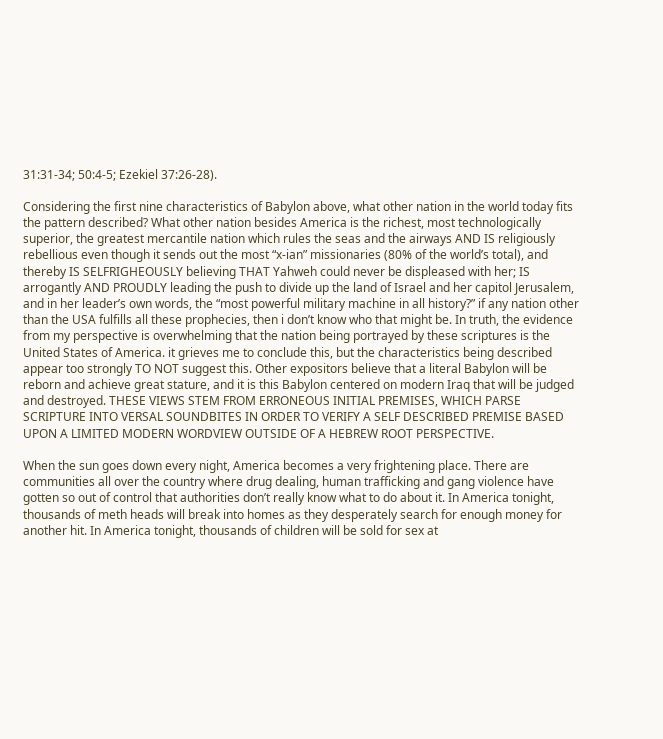31:31-34; 50:4-5; Ezekiel 37:26-28).

Considering the first nine characteristics of Babylon above, what other nation in the world today fits the pattern described? What other nation besides America is the richest, most technologically superior, the greatest mercantile nation which rules the seas and the airways AND IS religiously rebellious even though it sends out the most “x-ian” missionaries (80% of the world’s total), and thereby IS SELFRIGHEOUSLY believing THAT Yahweh could never be displeased with her; IS arrogantly AND PROUDLY leading the push to divide up the land of Israel and her capitol Jerusalem, and in her leader’s own words, the “most powerful military machine in all history?” if any nation other than the USA fulfills all these prophecies, then i don’t know who that might be. In truth, the evidence from my perspective is overwhelming that the nation being portrayed by these scriptures is the United States of America. it grieves me to conclude this, but the characteristics being described appear too strongly TO NOT suggest this. Other expositors believe that a literal Babylon will be reborn and achieve great stature, and it is this Babylon centered on modern Iraq that will be judged and destroyed. THESE VIEWS STEM FROM ERRONEOUS INITIAL PREMISES, WHICH PARSE SCRIPTURE INTO VERSAL SOUNDBITES IN ORDER TO VERIFY A SELF DESCRIBED PREMISE BASED UPON A LIMITED MODERN WORDVIEW OUTSIDE OF A HEBREW ROOT PERSPECTIVE.

When the sun goes down every night, America becomes a very frightening place. There are communities all over the country where drug dealing, human trafficking and gang violence have gotten so out of control that authorities don’t really know what to do about it. In America tonight, thousands of meth heads will break into homes as they desperately search for enough money for another hit. In America tonight, thousands of children will be sold for sex at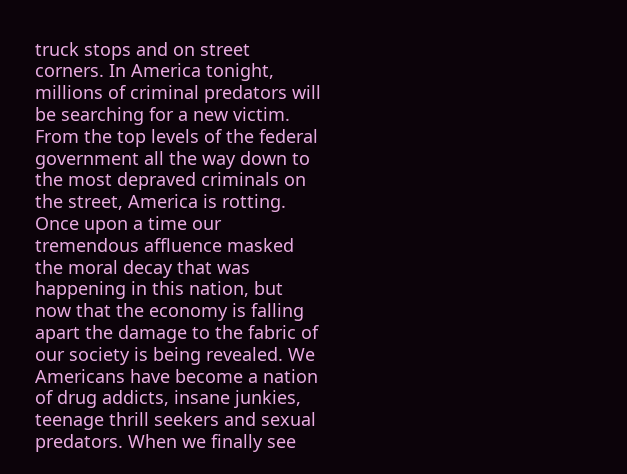truck stops and on street corners. In America tonight, millions of criminal predators will be searching for a new victim. From the top levels of the federal government all the way down to the most depraved criminals on the street, America is rotting. Once upon a time our tremendous affluence masked the moral decay that was happening in this nation, but now that the economy is falling apart the damage to the fabric of our society is being revealed. We Americans have become a nation of drug addicts, insane junkies, teenage thrill seekers and sexual predators. When we finally see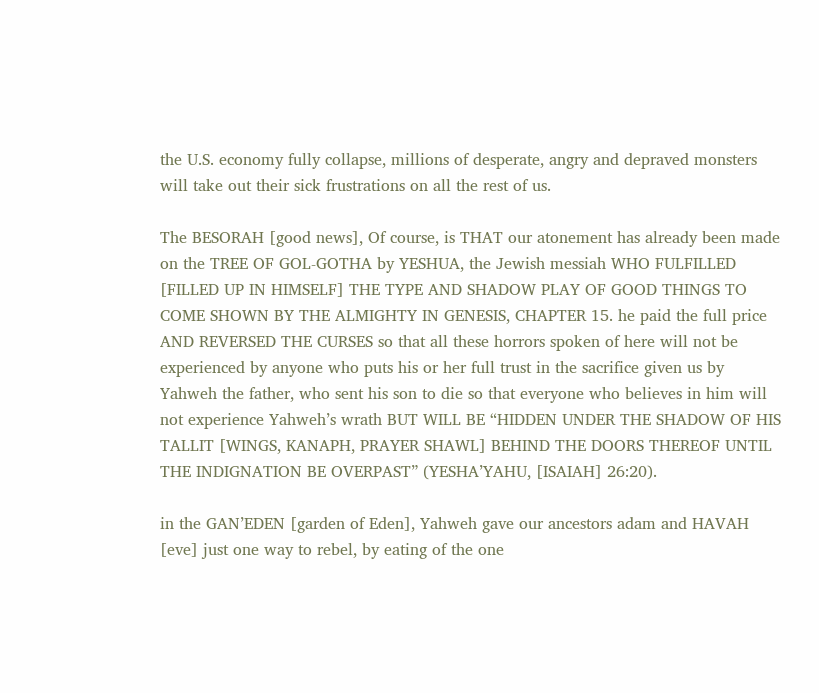the U.S. economy fully collapse, millions of desperate, angry and depraved monsters will take out their sick frustrations on all the rest of us.

The BESORAH [good news], Of course, is THAT our atonement has already been made on the TREE OF GOL-GOTHA by YESHUA, the Jewish messiah WHO FULFILLED [FILLED UP IN HIMSELF] THE TYPE AND SHADOW PLAY OF GOOD THINGS TO COME SHOWN BY THE ALMIGHTY IN GENESIS, CHAPTER 15. he paid the full price AND REVERSED THE CURSES so that all these horrors spoken of here will not be experienced by anyone who puts his or her full trust in the sacrifice given us by Yahweh the father, who sent his son to die so that everyone who believes in him will not experience Yahweh’s wrath BUT WILL BE “HIDDEN UNDER THE SHADOW OF HIS TALLIT [WINGS, KANAPH, PRAYER SHAWL] BEHIND THE DOORS THEREOF UNTIL THE INDIGNATION BE OVERPAST” (YESHA’YAHU, [ISAIAH] 26:20).

in the GAN’EDEN [garden of Eden], Yahweh gave our ancestors adam and HAVAH [eve] just one way to rebel, by eating of the one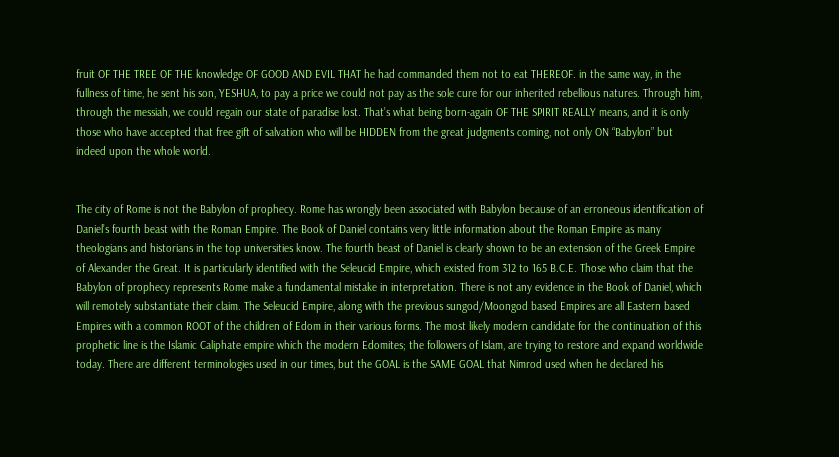fruit OF THE TREE OF THE knowledge OF GOOD AND EVIL THAT he had commanded them not to eat THEREOF. in the same way, in the fullness of time, he sent his son, YESHUA, to pay a price we could not pay as the sole cure for our inherited rebellious natures. Through him, through the messiah, we could regain our state of paradise lost. That’s what being born-again OF THE SPIRIT REALLY means, and it is only those who have accepted that free gift of salvation who will be HIDDEN from the great judgments coming, not only ON “Babylon” but indeed upon the whole world.


The city of Rome is not the Babylon of prophecy. Rome has wrongly been associated with Babylon because of an erroneous identification of Daniel’s fourth beast with the Roman Empire. The Book of Daniel contains very little information about the Roman Empire as many theologians and historians in the top universities know. The fourth beast of Daniel is clearly shown to be an extension of the Greek Empire of Alexander the Great. It is particularly identified with the Seleucid Empire, which existed from 312 to 165 B.C.E. Those who claim that the Babylon of prophecy represents Rome make a fundamental mistake in interpretation. There is not any evidence in the Book of Daniel, which will remotely substantiate their claim. The Seleucid Empire, along with the previous sungod/Moongod based Empires are all Eastern based Empires with a common ROOT of the children of Edom in their various forms. The most likely modern candidate for the continuation of this prophetic line is the Islamic Caliphate empire which the modern Edomites; the followers of Islam, are trying to restore and expand worldwide today. There are different terminologies used in our times, but the GOAL is the SAME GOAL that Nimrod used when he declared his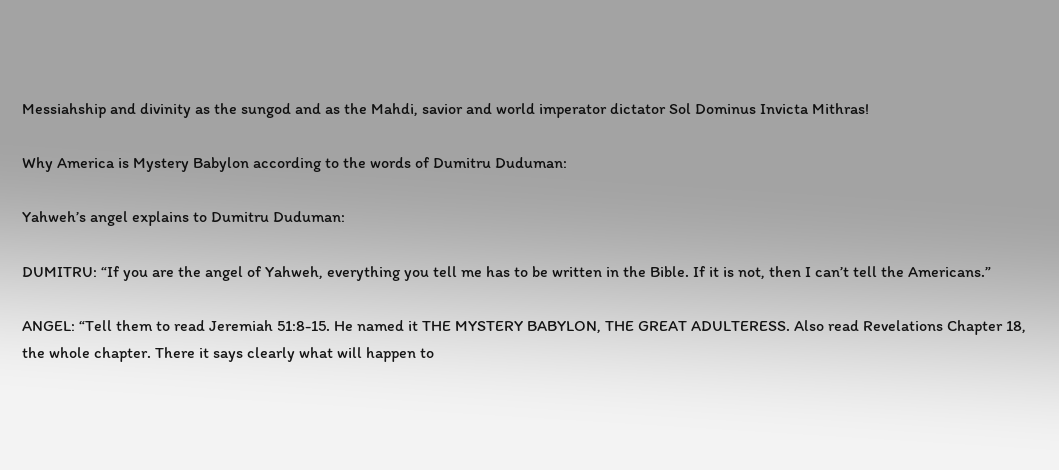Messiahship and divinity as the sungod and as the Mahdi, savior and world imperator dictator Sol Dominus Invicta Mithras!

Why America is Mystery Babylon according to the words of Dumitru Duduman:

Yahweh’s angel explains to Dumitru Duduman:

DUMITRU: “If you are the angel of Yahweh, everything you tell me has to be written in the Bible. If it is not, then I can’t tell the Americans.”

ANGEL: “Tell them to read Jeremiah 51:8-15. He named it THE MYSTERY BABYLON, THE GREAT ADULTERESS. Also read Revelations Chapter 18, the whole chapter. There it says clearly what will happen to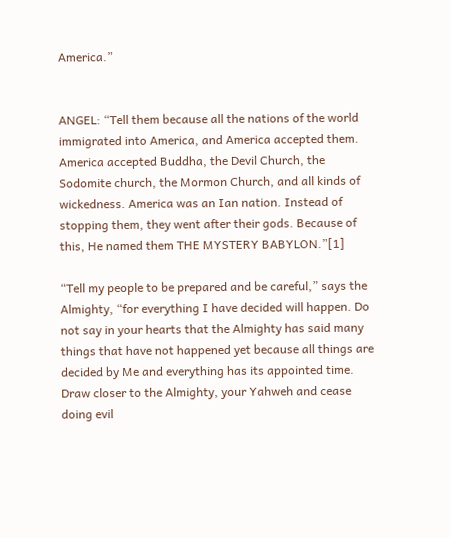America.”


ANGEL: “Tell them because all the nations of the world immigrated into America, and America accepted them. America accepted Buddha, the Devil Church, the Sodomite church, the Mormon Church, and all kinds of wickedness. America was an Ian nation. Instead of stopping them, they went after their gods. Because of this, He named them THE MYSTERY BABYLON.”[1]

“Tell my people to be prepared and be careful,” says the Almighty, “for everything I have decided will happen. Do not say in your hearts that the Almighty has said many things that have not happened yet because all things are decided by Me and everything has its appointed time. Draw closer to the Almighty, your Yahweh and cease doing evil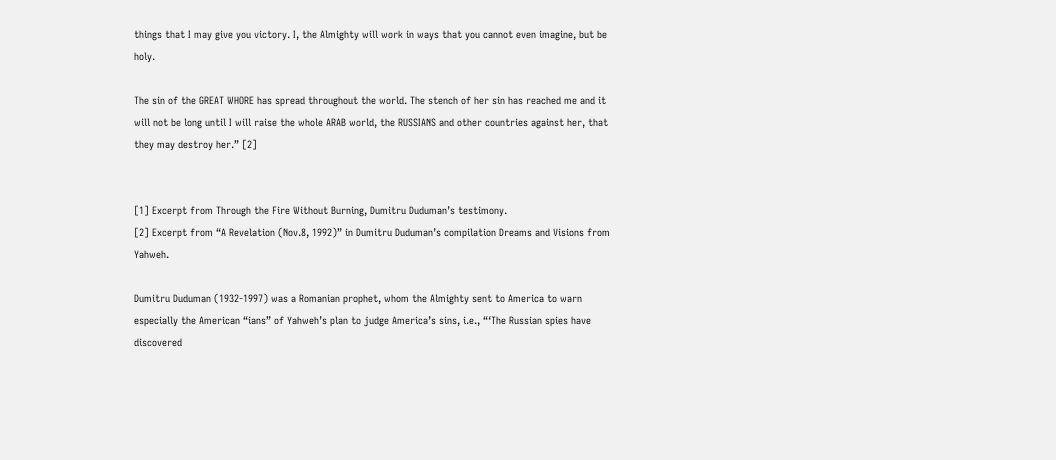things that I may give you victory. I, the Almighty will work in ways that you cannot even imagine, but be holy.

The sin of the GREAT WHORE has spread throughout the world. The stench of her sin has reached me and it will not be long until I will raise the whole ARAB world, the RUSSIANS and other countries against her, that they may destroy her.” [2]


[1] Excerpt from Through the Fire Without Burning, Dumitru Duduman’s testimony.
[2] Excerpt from “A Revelation (Nov.8, 1992)” in Dumitru Duduman’s compilation Dreams and Visions from Yahweh.

Dumitru Duduman (1932-1997) was a Romanian prophet, whom the Almighty sent to America to warn especially the American “ians” of Yahweh’s plan to judge America’s sins, i.e., “‘The Russian spies have discovered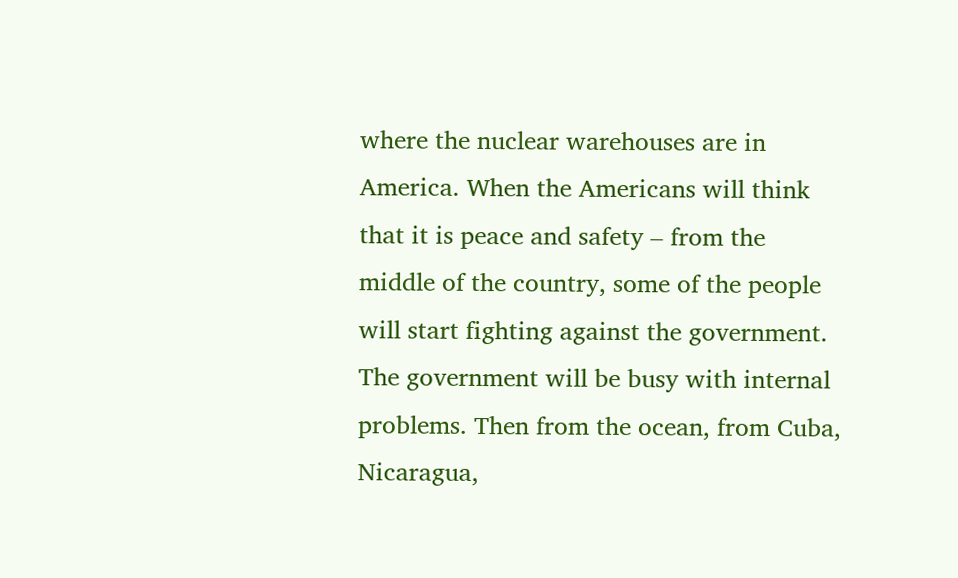where the nuclear warehouses are in America. When the Americans will think that it is peace and safety – from the middle of the country, some of the people will start fighting against the government. The government will be busy with internal problems. Then from the ocean, from Cuba, Nicaragua,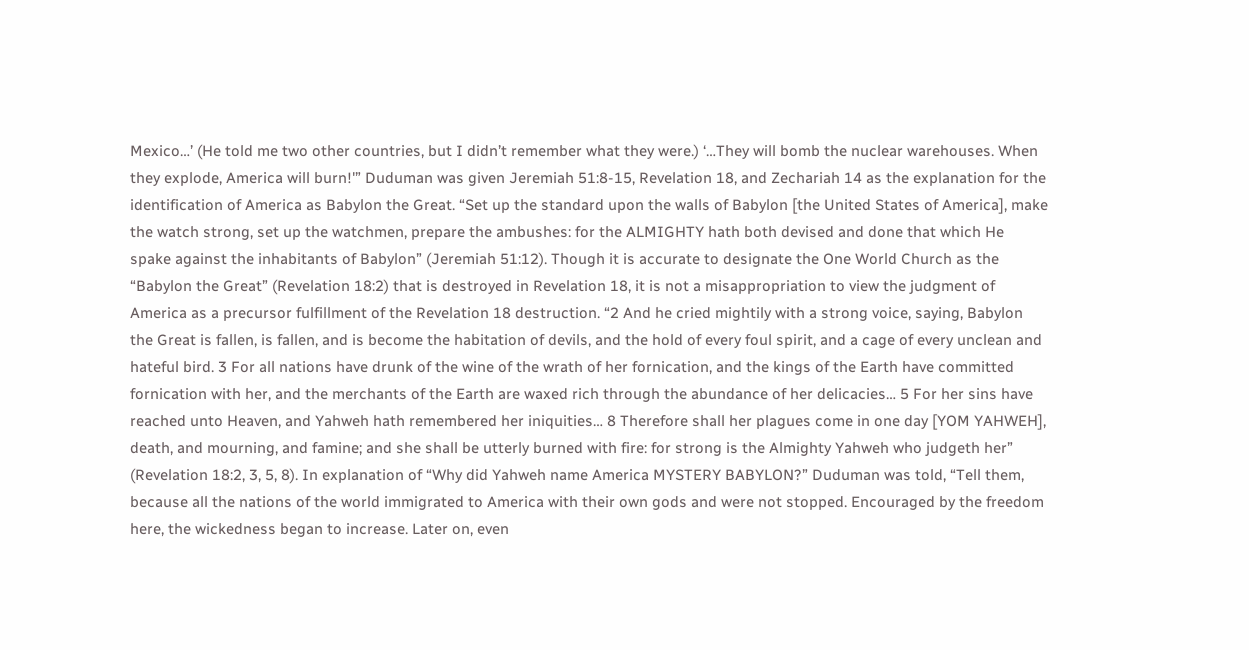Mexico…’ (He told me two other countries, but I didn’t remember what they were.) ‘…They will bomb the nuclear warehouses. When they explode, America will burn!'” Duduman was given Jeremiah 51:8-15, Revelation 18, and Zechariah 14 as the explanation for the identification of America as Babylon the Great. “Set up the standard upon the walls of Babylon [the United States of America], make the watch strong, set up the watchmen, prepare the ambushes: for the ALMIGHTY hath both devised and done that which He spake against the inhabitants of Babylon” (Jeremiah 51:12). Though it is accurate to designate the One World Church as the “Babylon the Great” (Revelation 18:2) that is destroyed in Revelation 18, it is not a misappropriation to view the judgment of America as a precursor fulfillment of the Revelation 18 destruction. “2 And he cried mightily with a strong voice, saying, Babylon the Great is fallen, is fallen, and is become the habitation of devils, and the hold of every foul spirit, and a cage of every unclean and hateful bird. 3 For all nations have drunk of the wine of the wrath of her fornication, and the kings of the Earth have committed fornication with her, and the merchants of the Earth are waxed rich through the abundance of her delicacies… 5 For her sins have reached unto Heaven, and Yahweh hath remembered her iniquities… 8 Therefore shall her plagues come in one day [YOM YAHWEH], death, and mourning, and famine; and she shall be utterly burned with fire: for strong is the Almighty Yahweh who judgeth her” (Revelation 18:2, 3, 5, 8). In explanation of “Why did Yahweh name America MYSTERY BABYLON?” Duduman was told, “Tell them, because all the nations of the world immigrated to America with their own gods and were not stopped. Encouraged by the freedom here, the wickedness began to increase. Later on, even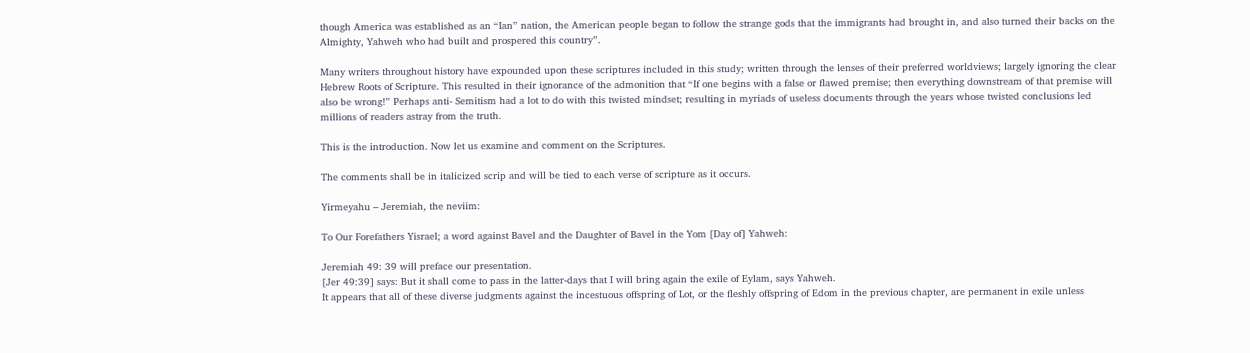though America was established as an “Ian” nation, the American people began to follow the strange gods that the immigrants had brought in, and also turned their backs on the Almighty, Yahweh who had built and prospered this country”.

Many writers throughout history have expounded upon these scriptures included in this study; written through the lenses of their preferred worldviews; largely ignoring the clear Hebrew Roots of Scripture. This resulted in their ignorance of the admonition that “If one begins with a false or flawed premise; then everything downstream of that premise will also be wrong!” Perhaps anti- Semitism had a lot to do with this twisted mindset; resulting in myriads of useless documents through the years whose twisted conclusions led millions of readers astray from the truth.

This is the introduction. Now let us examine and comment on the Scriptures.

The comments shall be in italicized scrip and will be tied to each verse of scripture as it occurs.

Yirmeyahu – Jeremiah, the neviim:

To Our Forefathers Yisrael; a word against Bavel and the Daughter of Bavel in the Yom [Day of] Yahweh:

Jeremiah 49: 39 will preface our presentation.
[Jer 49:39] says: But it shall come to pass in the latter-days that I will bring again the exile of Eylam, says Yahweh.
It appears that all of these diverse judgments against the incestuous offspring of Lot, or the fleshly offspring of Edom in the previous chapter, are permanent in exile unless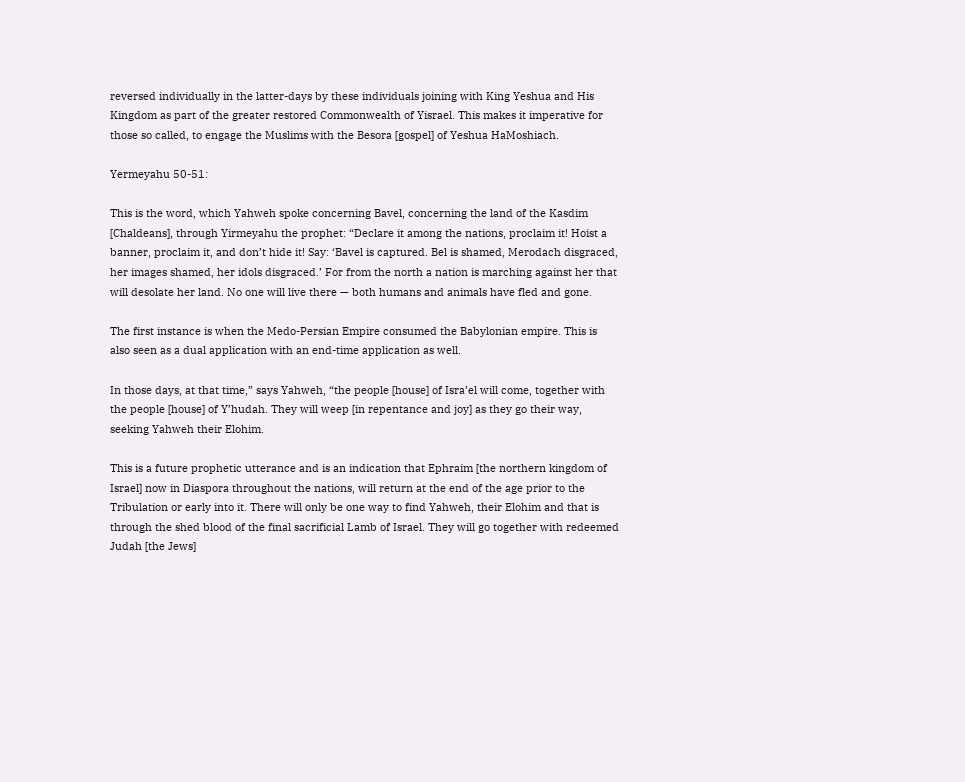reversed individually in the latter-days by these individuals joining with King Yeshua and His Kingdom as part of the greater restored Commonwealth of Yisrael. This makes it imperative for those so called, to engage the Muslims with the Besora [gospel] of Yeshua HaMoshiach.

Yermeyahu 50-51:

This is the word, which Yahweh spoke concerning Bavel, concerning the land of the Kasdim [Chaldeans], through Yirmeyahu the prophet: “Declare it among the nations, proclaim it! Hoist a banner, proclaim it, and don’t hide it! Say: ‘Bavel is captured. Bel is shamed, Merodach disgraced, her images shamed, her idols disgraced.’ For from the north a nation is marching against her that will desolate her land. No one will live there — both humans and animals have fled and gone.

The first instance is when the Medo-Persian Empire consumed the Babylonian empire. This is also seen as a dual application with an end-time application as well.

In those days, at that time,” says Yahweh, “the people [house] of Isra’el will come, together with the people [house] of Y’hudah. They will weep [in repentance and joy] as they go their way, seeking Yahweh their Elohim.

This is a future prophetic utterance and is an indication that Ephraim [the northern kingdom of Israel] now in Diaspora throughout the nations, will return at the end of the age prior to the Tribulation or early into it. There will only be one way to find Yahweh, their Elohim and that is through the shed blood of the final sacrificial Lamb of Israel. They will go together with redeemed Judah [the Jews]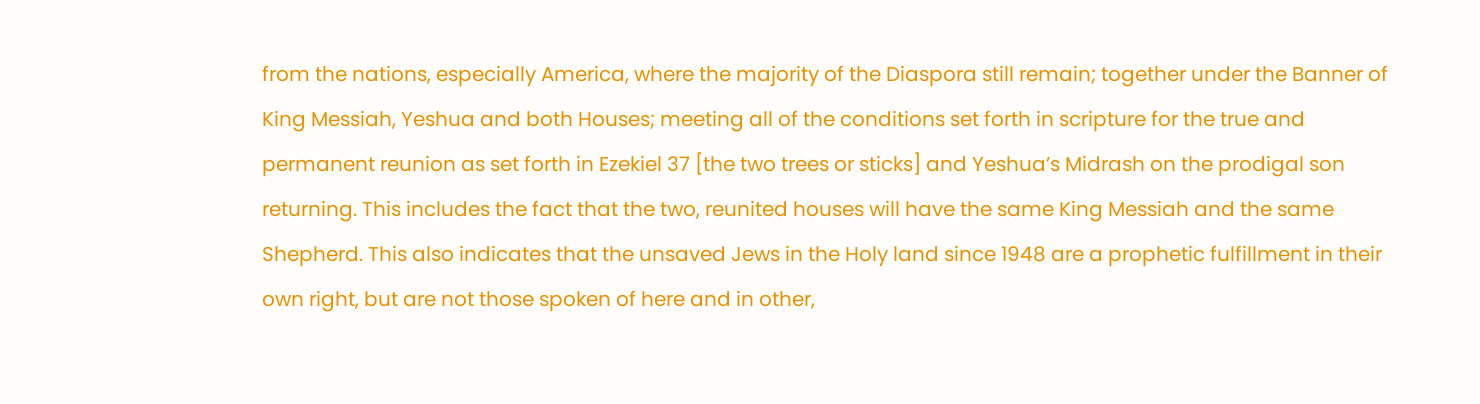from the nations, especially America, where the majority of the Diaspora still remain; together under the Banner of King Messiah, Yeshua and both Houses; meeting all of the conditions set forth in scripture for the true and permanent reunion as set forth in Ezekiel 37 [the two trees or sticks] and Yeshua’s Midrash on the prodigal son returning. This includes the fact that the two, reunited houses will have the same King Messiah and the same Shepherd. This also indicates that the unsaved Jews in the Holy land since 1948 are a prophetic fulfillment in their own right, but are not those spoken of here and in other,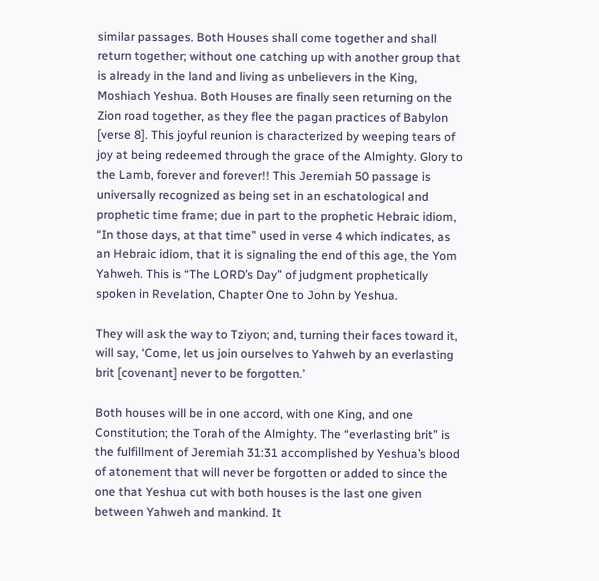similar passages. Both Houses shall come together and shall return together; without one catching up with another group that is already in the land and living as unbelievers in the King, Moshiach Yeshua. Both Houses are finally seen returning on the Zion road together, as they flee the pagan practices of Babylon [verse 8]. This joyful reunion is characterized by weeping tears of joy at being redeemed through the grace of the Almighty. Glory to the Lamb, forever and forever!! This Jeremiah 50 passage is universally recognized as being set in an eschatological and prophetic time frame; due in part to the prophetic Hebraic idiom, “In those days, at that time” used in verse 4 which indicates, as an Hebraic idiom, that it is signaling the end of this age, the Yom Yahweh. This is “The LORD’s Day” of judgment prophetically spoken in Revelation, Chapter One to John by Yeshua.

They will ask the way to Tziyon; and, turning their faces toward it, will say, ‘Come, let us join ourselves to Yahweh by an everlasting brit [covenant] never to be forgotten.’

Both houses will be in one accord, with one King, and one Constitution; the Torah of the Almighty. The “everlasting brit” is the fulfillment of Jeremiah 31:31 accomplished by Yeshua’s blood of atonement that will never be forgotten or added to since the one that Yeshua cut with both houses is the last one given between Yahweh and mankind. It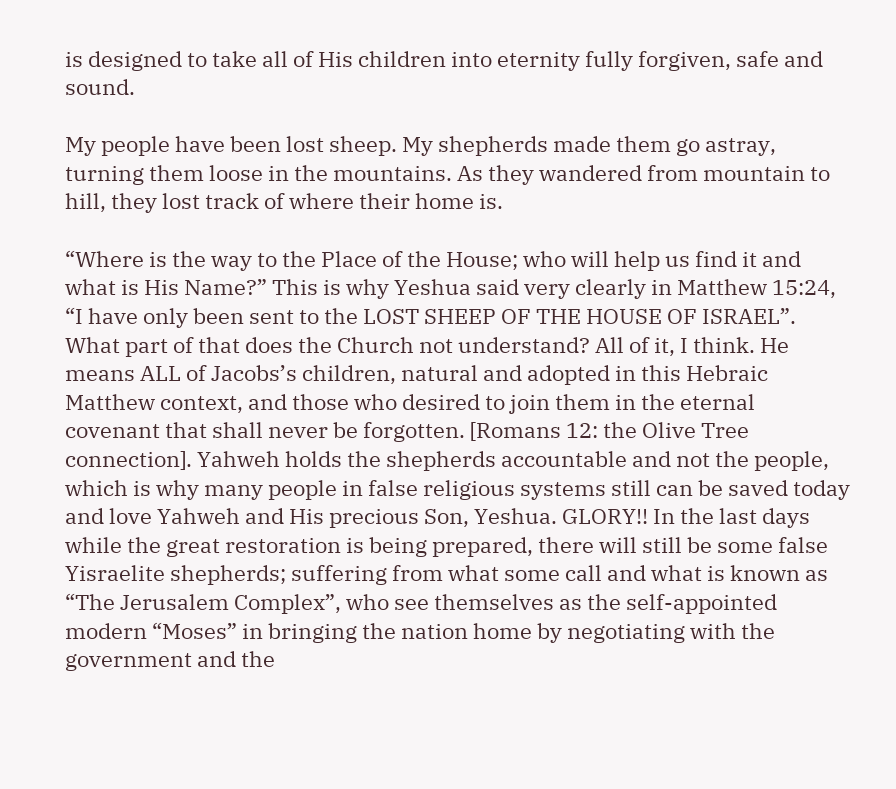is designed to take all of His children into eternity fully forgiven, safe and sound.

My people have been lost sheep. My shepherds made them go astray, turning them loose in the mountains. As they wandered from mountain to hill, they lost track of where their home is.

“Where is the way to the Place of the House; who will help us find it and what is His Name?” This is why Yeshua said very clearly in Matthew 15:24, “I have only been sent to the LOST SHEEP OF THE HOUSE OF ISRAEL”. What part of that does the Church not understand? All of it, I think. He means ALL of Jacobs’s children, natural and adopted in this Hebraic Matthew context, and those who desired to join them in the eternal covenant that shall never be forgotten. [Romans 12: the Olive Tree connection]. Yahweh holds the shepherds accountable and not the people, which is why many people in false religious systems still can be saved today and love Yahweh and His precious Son, Yeshua. GLORY!! In the last days while the great restoration is being prepared, there will still be some false Yisraelite shepherds; suffering from what some call and what is known as “The Jerusalem Complex”, who see themselves as the self-appointed modern “Moses” in bringing the nation home by negotiating with the government and the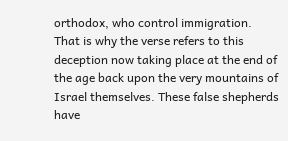orthodox, who control immigration. That is why the verse refers to this deception now taking place at the end of the age back upon the very mountains of Israel themselves. These false shepherds have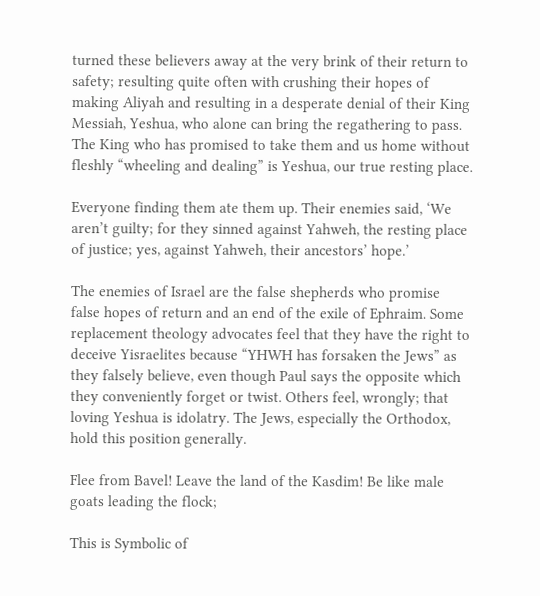turned these believers away at the very brink of their return to safety; resulting quite often with crushing their hopes of making Aliyah and resulting in a desperate denial of their King Messiah, Yeshua, who alone can bring the regathering to pass. The King who has promised to take them and us home without fleshly “wheeling and dealing” is Yeshua, our true resting place.

Everyone finding them ate them up. Their enemies said, ‘We aren’t guilty; for they sinned against Yahweh, the resting place of justice; yes, against Yahweh, their ancestors’ hope.’

The enemies of Israel are the false shepherds who promise false hopes of return and an end of the exile of Ephraim. Some replacement theology advocates feel that they have the right to deceive Yisraelites because “YHWH has forsaken the Jews” as they falsely believe, even though Paul says the opposite which they conveniently forget or twist. Others feel, wrongly; that loving Yeshua is idolatry. The Jews, especially the Orthodox, hold this position generally.

Flee from Bavel! Leave the land of the Kasdim! Be like male goats leading the flock;

This is Symbolic of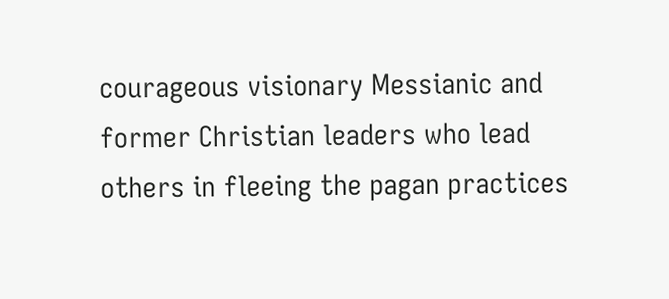courageous visionary Messianic and former Christian leaders who lead others in fleeing the pagan practices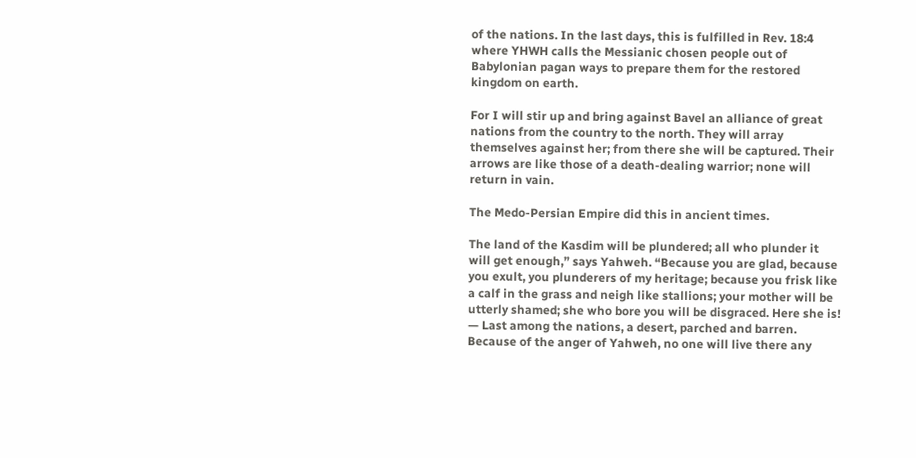of the nations. In the last days, this is fulfilled in Rev. 18:4 where YHWH calls the Messianic chosen people out of Babylonian pagan ways to prepare them for the restored kingdom on earth.

For I will stir up and bring against Bavel an alliance of great nations from the country to the north. They will array themselves against her; from there she will be captured. Their arrows are like those of a death-dealing warrior; none will return in vain.

The Medo-Persian Empire did this in ancient times.

The land of the Kasdim will be plundered; all who plunder it will get enough,” says Yahweh. “Because you are glad, because you exult, you plunderers of my heritage; because you frisk like a calf in the grass and neigh like stallions; your mother will be utterly shamed; she who bore you will be disgraced. Here she is! — Last among the nations, a desert, parched and barren. Because of the anger of Yahweh, no one will live there any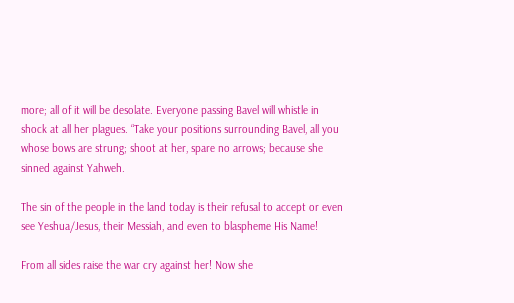more; all of it will be desolate. Everyone passing Bavel will whistle in shock at all her plagues. “Take your positions surrounding Bavel, all you whose bows are strung; shoot at her, spare no arrows; because she sinned against Yahweh.

The sin of the people in the land today is their refusal to accept or even see Yeshua/Jesus, their Messiah, and even to blaspheme His Name!

From all sides raise the war cry against her! Now she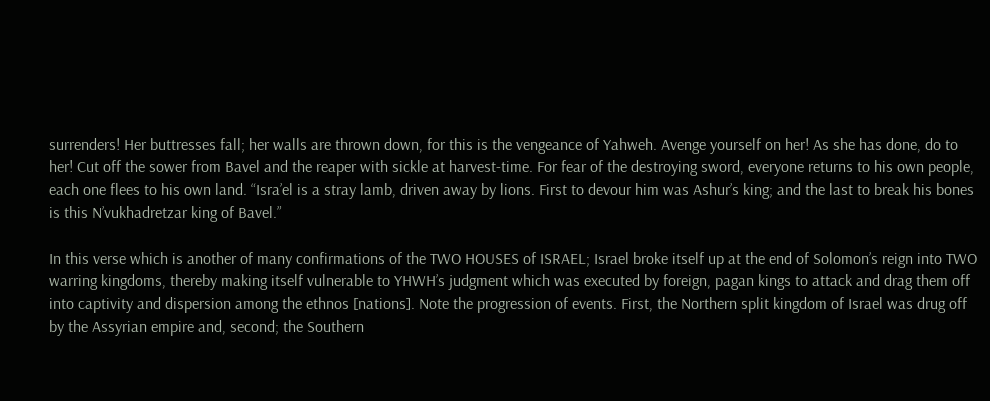surrenders! Her buttresses fall; her walls are thrown down, for this is the vengeance of Yahweh. Avenge yourself on her! As she has done, do to her! Cut off the sower from Bavel and the reaper with sickle at harvest-time. For fear of the destroying sword, everyone returns to his own people, each one flees to his own land. “Isra’el is a stray lamb, driven away by lions. First to devour him was Ashur’s king; and the last to break his bones is this N’vukhadretzar king of Bavel.”

In this verse which is another of many confirmations of the TWO HOUSES of ISRAEL; Israel broke itself up at the end of Solomon’s reign into TWO warring kingdoms, thereby making itself vulnerable to YHWH’s judgment which was executed by foreign, pagan kings to attack and drag them off into captivity and dispersion among the ethnos [nations]. Note the progression of events. First, the Northern split kingdom of Israel was drug off by the Assyrian empire and, second; the Southern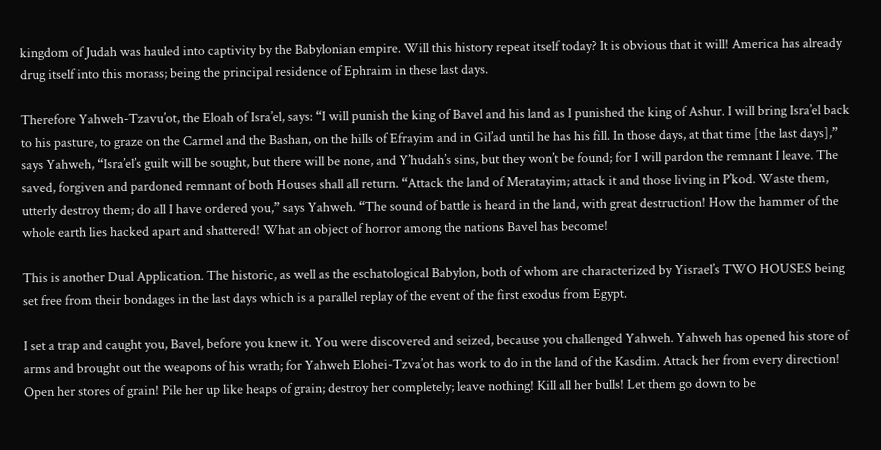kingdom of Judah was hauled into captivity by the Babylonian empire. Will this history repeat itself today? It is obvious that it will! America has already drug itself into this morass; being the principal residence of Ephraim in these last days.

Therefore Yahweh-Tzavu’ot, the Eloah of Isra’el, says: “I will punish the king of Bavel and his land as I punished the king of Ashur. I will bring Isra’el back to his pasture, to graze on the Carmel and the Bashan, on the hills of Efrayim and in Gil’ad until he has his fill. In those days, at that time [the last days],” says Yahweh, “Isra’el’s guilt will be sought, but there will be none, and Y’hudah’s sins, but they won’t be found; for I will pardon the remnant I leave. The saved, forgiven and pardoned remnant of both Houses shall all return. “Attack the land of Meratayim; attack it and those living in P’kod. Waste them, utterly destroy them; do all I have ordered you,” says Yahweh. “The sound of battle is heard in the land, with great destruction! How the hammer of the whole earth lies hacked apart and shattered! What an object of horror among the nations Bavel has become!

This is another Dual Application. The historic, as well as the eschatological Babylon, both of whom are characterized by Yisrael’s TWO HOUSES being set free from their bondages in the last days which is a parallel replay of the event of the first exodus from Egypt.

I set a trap and caught you, Bavel, before you knew it. You were discovered and seized, because you challenged Yahweh. Yahweh has opened his store of arms and brought out the weapons of his wrath; for Yahweh Elohei-Tzva’ot has work to do in the land of the Kasdim. Attack her from every direction! Open her stores of grain! Pile her up like heaps of grain; destroy her completely; leave nothing! Kill all her bulls! Let them go down to be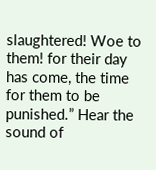slaughtered! Woe to them! for their day has come, the time for them to be punished.” Hear the sound of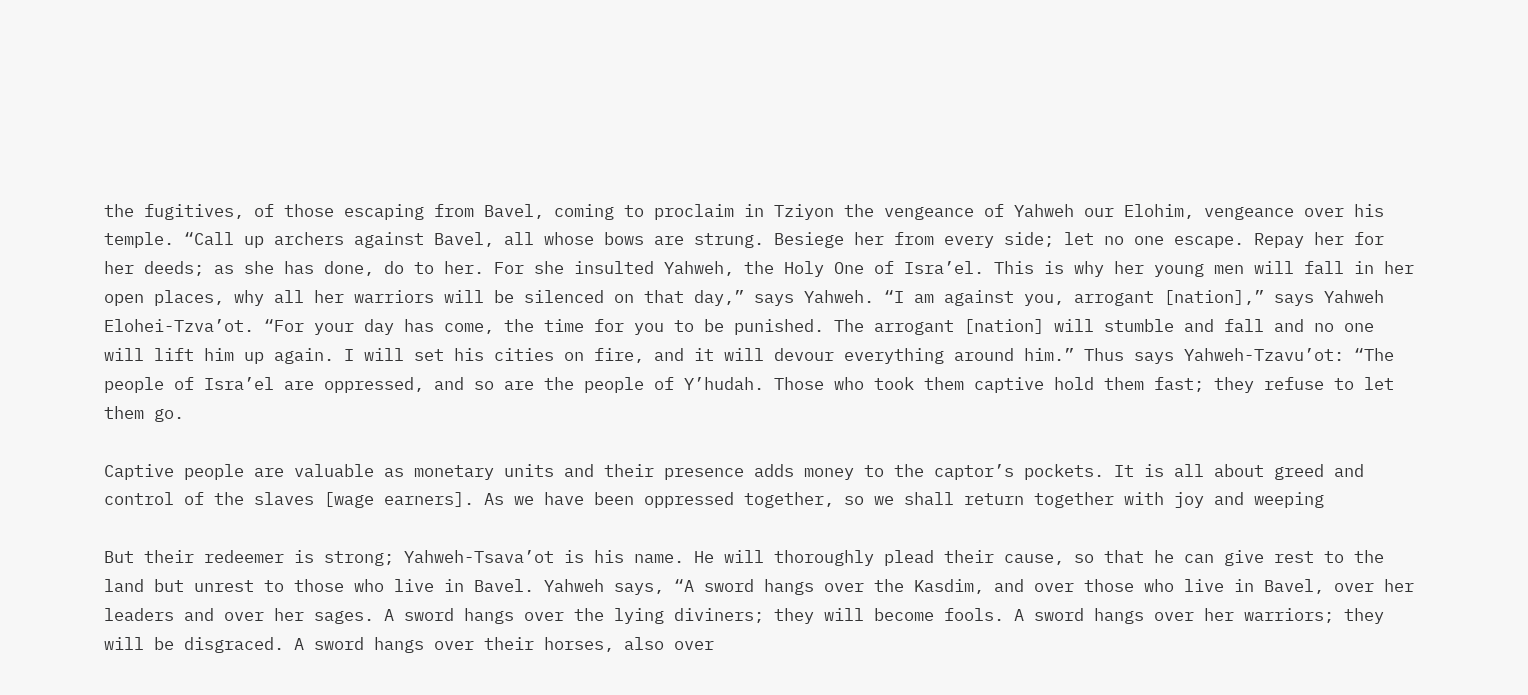the fugitives, of those escaping from Bavel, coming to proclaim in Tziyon the vengeance of Yahweh our Elohim, vengeance over his temple. “Call up archers against Bavel, all whose bows are strung. Besiege her from every side; let no one escape. Repay her for her deeds; as she has done, do to her. For she insulted Yahweh, the Holy One of Isra’el. This is why her young men will fall in her open places, why all her warriors will be silenced on that day,” says Yahweh. “I am against you, arrogant [nation],” says Yahweh Elohei-Tzva’ot. “For your day has come, the time for you to be punished. The arrogant [nation] will stumble and fall and no one will lift him up again. I will set his cities on fire, and it will devour everything around him.” Thus says Yahweh-Tzavu’ot: “The people of Isra’el are oppressed, and so are the people of Y’hudah. Those who took them captive hold them fast; they refuse to let them go.

Captive people are valuable as monetary units and their presence adds money to the captor’s pockets. It is all about greed and control of the slaves [wage earners]. As we have been oppressed together, so we shall return together with joy and weeping

But their redeemer is strong; Yahweh-Tsava’ot is his name. He will thoroughly plead their cause, so that he can give rest to the land but unrest to those who live in Bavel. Yahweh says, “A sword hangs over the Kasdim, and over those who live in Bavel, over her leaders and over her sages. A sword hangs over the lying diviners; they will become fools. A sword hangs over her warriors; they will be disgraced. A sword hangs over their horses, also over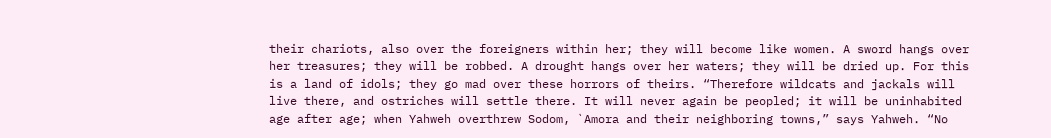their chariots, also over the foreigners within her; they will become like women. A sword hangs over her treasures; they will be robbed. A drought hangs over her waters; they will be dried up. For this is a land of idols; they go mad over these horrors of theirs. “Therefore wildcats and jackals will live there, and ostriches will settle there. It will never again be peopled; it will be uninhabited age after age; when Yahweh overthrew Sodom, `Amora and their neighboring towns,” says Yahweh. “No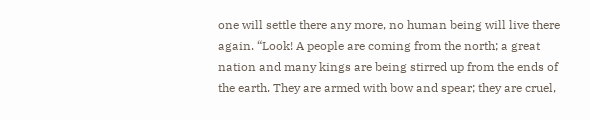one will settle there any more, no human being will live there again. “Look! A people are coming from the north; a great nation and many kings are being stirred up from the ends of the earth. They are armed with bow and spear; they are cruel,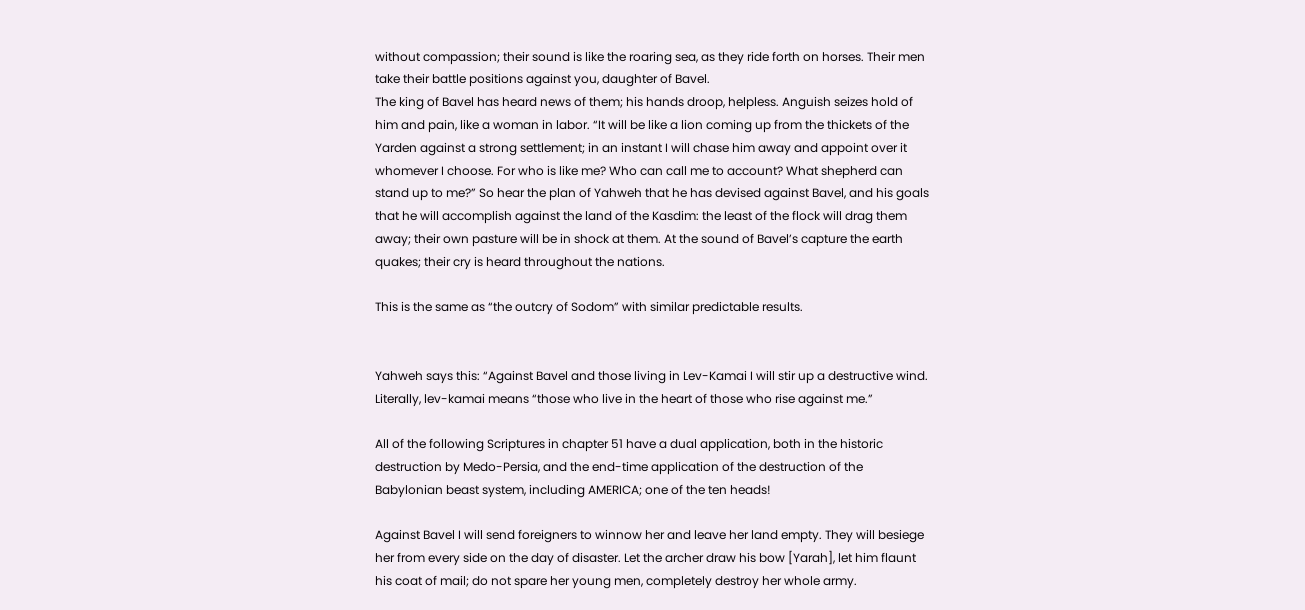without compassion; their sound is like the roaring sea, as they ride forth on horses. Their men take their battle positions against you, daughter of Bavel.
The king of Bavel has heard news of them; his hands droop, helpless. Anguish seizes hold of him and pain, like a woman in labor. “It will be like a lion coming up from the thickets of the Yarden against a strong settlement; in an instant I will chase him away and appoint over it whomever I choose. For who is like me? Who can call me to account? What shepherd can stand up to me?” So hear the plan of Yahweh that he has devised against Bavel, and his goals that he will accomplish against the land of the Kasdim: the least of the flock will drag them away; their own pasture will be in shock at them. At the sound of Bavel’s capture the earth quakes; their cry is heard throughout the nations.

This is the same as “the outcry of Sodom” with similar predictable results.


Yahweh says this: “Against Bavel and those living in Lev-Kamai I will stir up a destructive wind. Literally, lev-kamai means “those who live in the heart of those who rise against me.”

All of the following Scriptures in chapter 51 have a dual application, both in the historic destruction by Medo-Persia, and the end-time application of the destruction of the Babylonian beast system, including AMERICA; one of the ten heads!

Against Bavel I will send foreigners to winnow her and leave her land empty. They will besiege her from every side on the day of disaster. Let the archer draw his bow [Yarah], let him flaunt his coat of mail; do not spare her young men, completely destroy her whole army.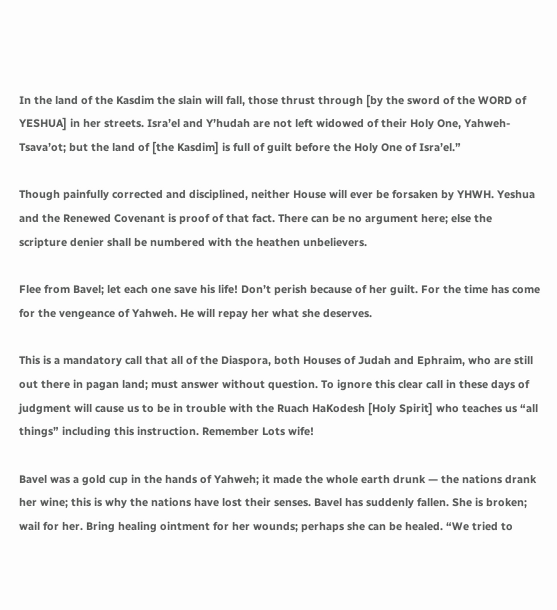In the land of the Kasdim the slain will fall, those thrust through [by the sword of the WORD of YESHUA] in her streets. Isra’el and Y’hudah are not left widowed of their Holy One, Yahweh-Tsava’ot; but the land of [the Kasdim] is full of guilt before the Holy One of Isra’el.”

Though painfully corrected and disciplined, neither House will ever be forsaken by YHWH. Yeshua and the Renewed Covenant is proof of that fact. There can be no argument here; else the scripture denier shall be numbered with the heathen unbelievers.

Flee from Bavel; let each one save his life! Don’t perish because of her guilt. For the time has come for the vengeance of Yahweh. He will repay her what she deserves.

This is a mandatory call that all of the Diaspora, both Houses of Judah and Ephraim, who are still out there in pagan land; must answer without question. To ignore this clear call in these days of judgment will cause us to be in trouble with the Ruach HaKodesh [Holy Spirit] who teaches us “all things” including this instruction. Remember Lots wife!

Bavel was a gold cup in the hands of Yahweh; it made the whole earth drunk — the nations drank her wine; this is why the nations have lost their senses. Bavel has suddenly fallen. She is broken; wail for her. Bring healing ointment for her wounds; perhaps she can be healed. “We tried to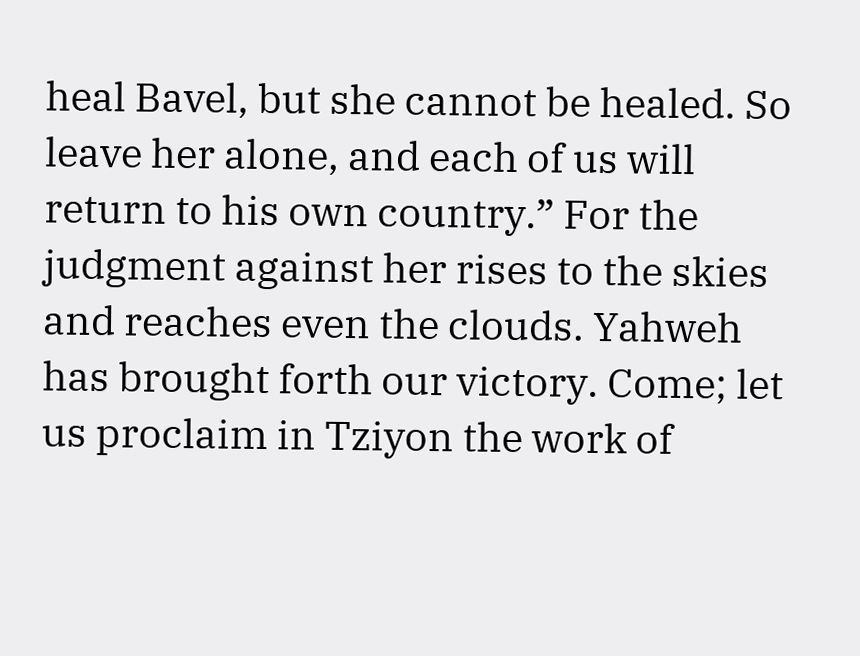heal Bavel, but she cannot be healed. So leave her alone, and each of us will return to his own country.” For the judgment against her rises to the skies and reaches even the clouds. Yahweh has brought forth our victory. Come; let us proclaim in Tziyon the work of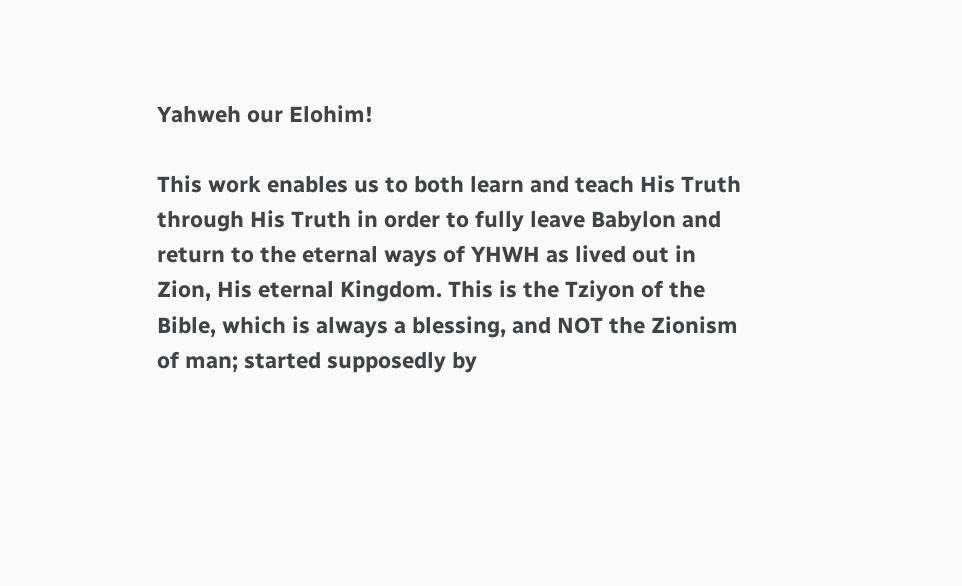Yahweh our Elohim!

This work enables us to both learn and teach His Truth through His Truth in order to fully leave Babylon and return to the eternal ways of YHWH as lived out in Zion, His eternal Kingdom. This is the Tziyon of the Bible, which is always a blessing, and NOT the Zionism of man; started supposedly by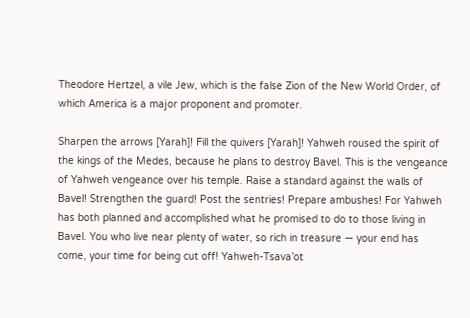Theodore Hertzel, a vile Jew, which is the false Zion of the New World Order, of which America is a major proponent and promoter.

Sharpen the arrows [Yarah]! Fill the quivers [Yarah]! Yahweh roused the spirit of the kings of the Medes, because he plans to destroy Bavel. This is the vengeance of Yahweh vengeance over his temple. Raise a standard against the walls of Bavel! Strengthen the guard! Post the sentries! Prepare ambushes! For Yahweh has both planned and accomplished what he promised to do to those living in Bavel. You who live near plenty of water, so rich in treasure — your end has come, your time for being cut off! Yahweh-Tsava’ot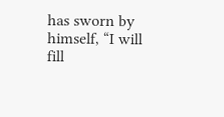has sworn by himself, “I will fill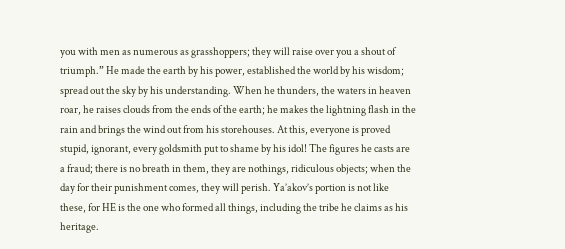you with men as numerous as grasshoppers; they will raise over you a shout of triumph.” He made the earth by his power, established the world by his wisdom; spread out the sky by his understanding. When he thunders, the waters in heaven roar, he raises clouds from the ends of the earth; he makes the lightning flash in the rain and brings the wind out from his storehouses. At this, everyone is proved stupid, ignorant, every goldsmith put to shame by his idol! The figures he casts are a fraud; there is no breath in them, they are nothings, ridiculous objects; when the day for their punishment comes, they will perish. Ya’akov’s portion is not like these, for HE is the one who formed all things, including the tribe he claims as his heritage.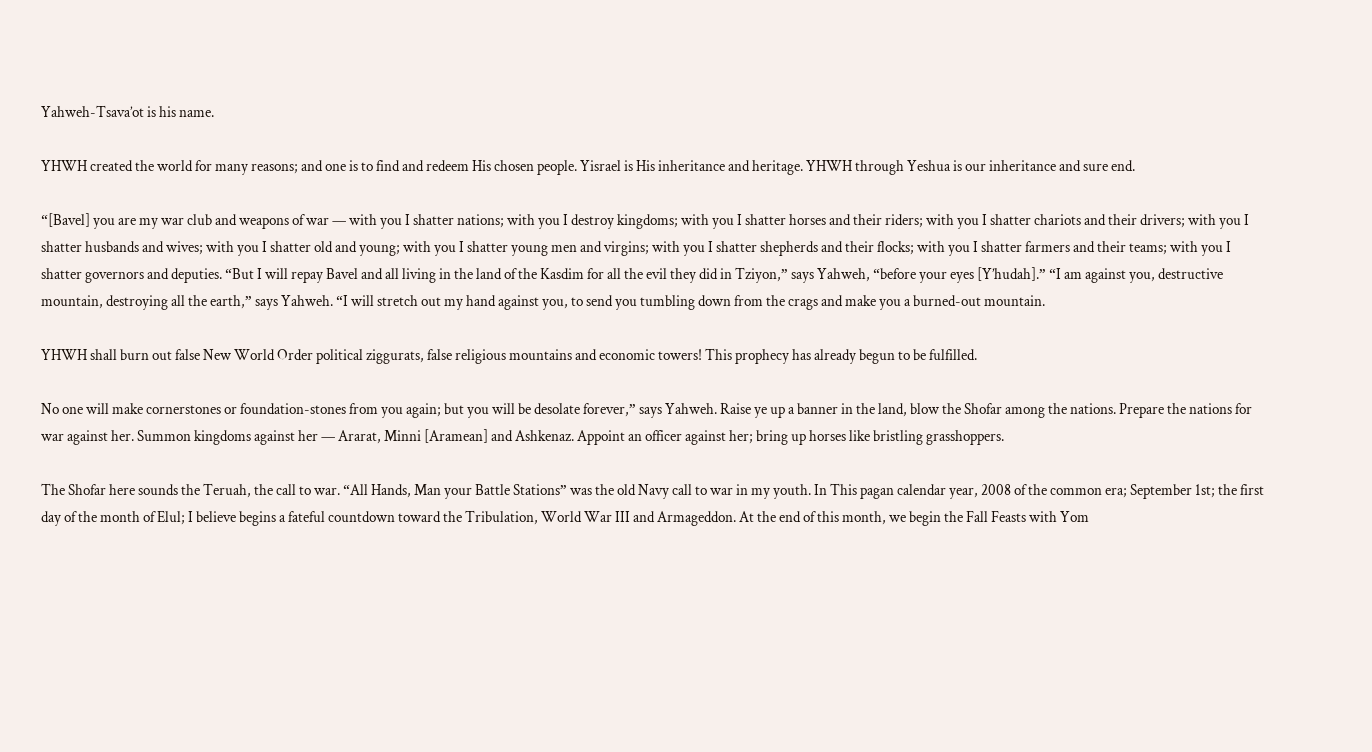Yahweh-Tsava’ot is his name.

YHWH created the world for many reasons; and one is to find and redeem His chosen people. Yisrael is His inheritance and heritage. YHWH through Yeshua is our inheritance and sure end.

“[Bavel] you are my war club and weapons of war — with you I shatter nations; with you I destroy kingdoms; with you I shatter horses and their riders; with you I shatter chariots and their drivers; with you I shatter husbands and wives; with you I shatter old and young; with you I shatter young men and virgins; with you I shatter shepherds and their flocks; with you I shatter farmers and their teams; with you I shatter governors and deputies. “But I will repay Bavel and all living in the land of the Kasdim for all the evil they did in Tziyon,” says Yahweh, “before your eyes [Y’hudah].” “I am against you, destructive mountain, destroying all the earth,” says Yahweh. “I will stretch out my hand against you, to send you tumbling down from the crags and make you a burned-out mountain.

YHWH shall burn out false New World Order political ziggurats, false religious mountains and economic towers! This prophecy has already begun to be fulfilled.

No one will make cornerstones or foundation-stones from you again; but you will be desolate forever,” says Yahweh. Raise ye up a banner in the land, blow the Shofar among the nations. Prepare the nations for war against her. Summon kingdoms against her — Ararat, Minni [Aramean] and Ashkenaz. Appoint an officer against her; bring up horses like bristling grasshoppers.

The Shofar here sounds the Teruah, the call to war. “All Hands, Man your Battle Stations” was the old Navy call to war in my youth. In This pagan calendar year, 2008 of the common era; September 1st; the first day of the month of Elul; I believe begins a fateful countdown toward the Tribulation, World War III and Armageddon. At the end of this month, we begin the Fall Feasts with Yom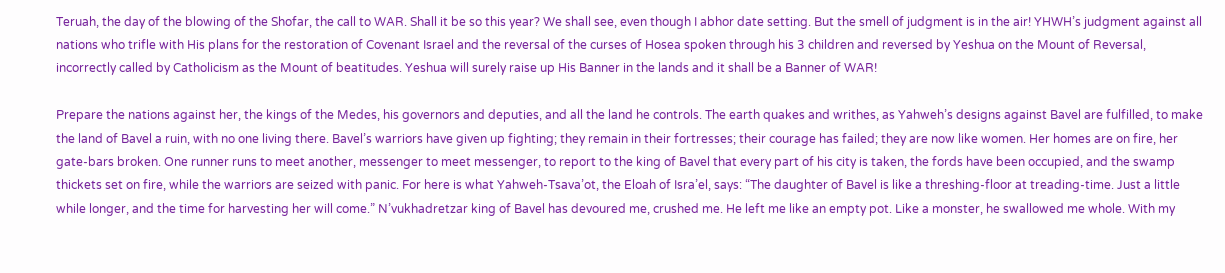Teruah, the day of the blowing of the Shofar, the call to WAR. Shall it be so this year? We shall see, even though I abhor date setting. But the smell of judgment is in the air! YHWH’s judgment against all nations who trifle with His plans for the restoration of Covenant Israel and the reversal of the curses of Hosea spoken through his 3 children and reversed by Yeshua on the Mount of Reversal, incorrectly called by Catholicism as the Mount of beatitudes. Yeshua will surely raise up His Banner in the lands and it shall be a Banner of WAR!

Prepare the nations against her, the kings of the Medes, his governors and deputies, and all the land he controls. The earth quakes and writhes, as Yahweh’s designs against Bavel are fulfilled, to make the land of Bavel a ruin, with no one living there. Bavel’s warriors have given up fighting; they remain in their fortresses; their courage has failed; they are now like women. Her homes are on fire, her gate-bars broken. One runner runs to meet another, messenger to meet messenger, to report to the king of Bavel that every part of his city is taken, the fords have been occupied, and the swamp thickets set on fire, while the warriors are seized with panic. For here is what Yahweh-Tsava’ot, the Eloah of Isra’el, says: “The daughter of Bavel is like a threshing-floor at treading-time. Just a little while longer, and the time for harvesting her will come.” N’vukhadretzar king of Bavel has devoured me, crushed me. He left me like an empty pot. Like a monster, he swallowed me whole. With my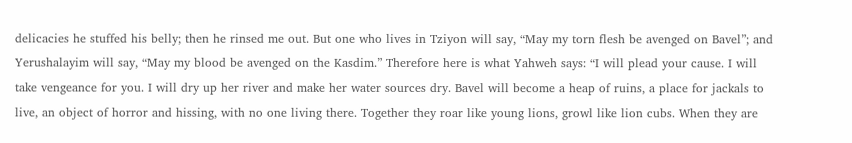delicacies he stuffed his belly; then he rinsed me out. But one who lives in Tziyon will say, “May my torn flesh be avenged on Bavel”; and Yerushalayim will say, “May my blood be avenged on the Kasdim.” Therefore here is what Yahweh says: “I will plead your cause. I will take vengeance for you. I will dry up her river and make her water sources dry. Bavel will become a heap of ruins, a place for jackals to live, an object of horror and hissing, with no one living there. Together they roar like young lions, growl like lion cubs. When they are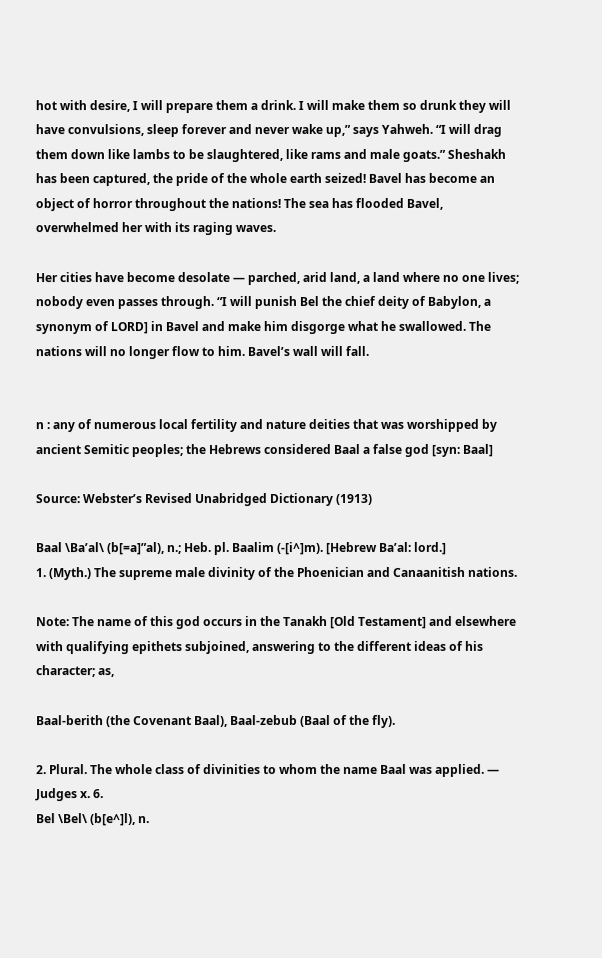hot with desire, I will prepare them a drink. I will make them so drunk they will have convulsions, sleep forever and never wake up,” says Yahweh. “I will drag them down like lambs to be slaughtered, like rams and male goats.” Sheshakh has been captured, the pride of the whole earth seized! Bavel has become an object of horror throughout the nations! The sea has flooded Bavel, overwhelmed her with its raging waves.

Her cities have become desolate — parched, arid land, a land where no one lives; nobody even passes through. “I will punish Bel the chief deity of Babylon, a synonym of LORD] in Bavel and make him disgorge what he swallowed. The nations will no longer flow to him. Bavel’s wall will fall.


n : any of numerous local fertility and nature deities that was worshipped by ancient Semitic peoples; the Hebrews considered Baal a false god [syn: Baal]

Source: Webster’s Revised Unabridged Dictionary (1913)

Baal \Ba’al\ (b[=a]”al), n.; Heb. pl. Baalim (-[i^]m). [Hebrew Ba’al: lord.]
1. (Myth.) The supreme male divinity of the Phoenician and Canaanitish nations.

Note: The name of this god occurs in the Tanakh [Old Testament] and elsewhere with qualifying epithets subjoined, answering to the different ideas of his character; as,

Baal-berith (the Covenant Baal), Baal-zebub (Baal of the fly).

2. Plural. The whole class of divinities to whom the name Baal was applied. — Judges x. 6.
Bel \Bel\ (b[e^]l), n.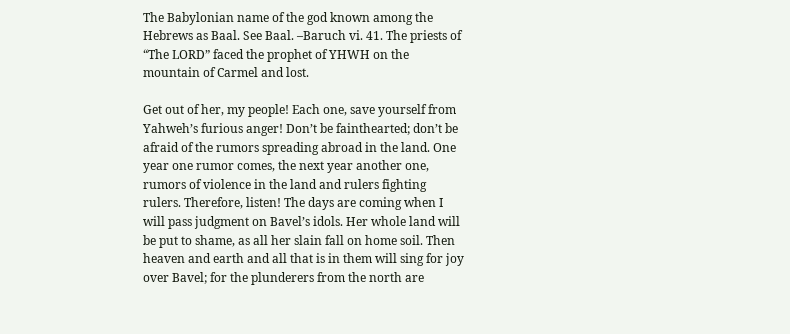The Babylonian name of the god known among the Hebrews as Baal. See Baal. –Baruch vi. 41. The priests of “The LORD” faced the prophet of YHWH on the mountain of Carmel and lost.

Get out of her, my people! Each one, save yourself from Yahweh’s furious anger! Don’t be fainthearted; don’t be afraid of the rumors spreading abroad in the land. One year one rumor comes, the next year another one, rumors of violence in the land and rulers fighting rulers. Therefore, listen! The days are coming when I will pass judgment on Bavel’s idols. Her whole land will be put to shame, as all her slain fall on home soil. Then heaven and earth and all that is in them will sing for joy over Bavel; for the plunderers from the north are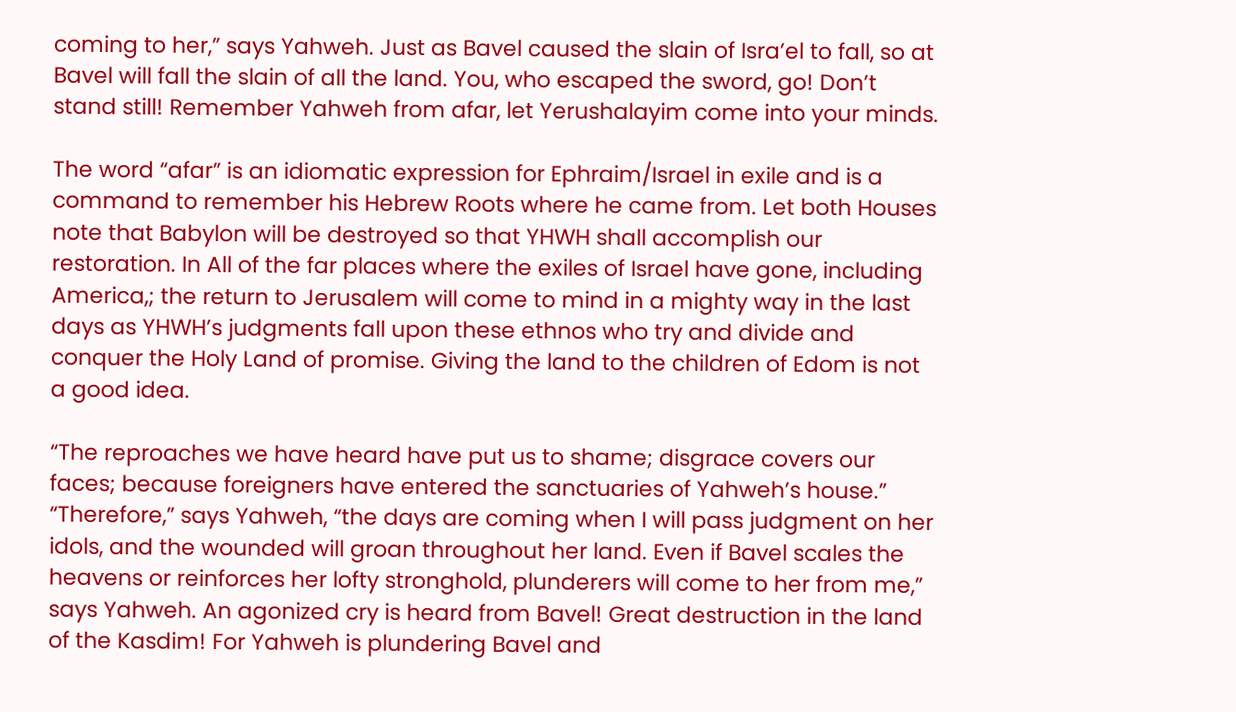coming to her,” says Yahweh. Just as Bavel caused the slain of Isra’el to fall, so at Bavel will fall the slain of all the land. You, who escaped the sword, go! Don’t stand still! Remember Yahweh from afar, let Yerushalayim come into your minds.

The word “afar” is an idiomatic expression for Ephraim/Israel in exile and is a command to remember his Hebrew Roots where he came from. Let both Houses note that Babylon will be destroyed so that YHWH shall accomplish our restoration. In All of the far places where the exiles of Israel have gone, including America,; the return to Jerusalem will come to mind in a mighty way in the last days as YHWH’s judgments fall upon these ethnos who try and divide and conquer the Holy Land of promise. Giving the land to the children of Edom is not a good idea.

“The reproaches we have heard have put us to shame; disgrace covers our faces; because foreigners have entered the sanctuaries of Yahweh’s house.” “Therefore,” says Yahweh, “the days are coming when I will pass judgment on her idols, and the wounded will groan throughout her land. Even if Bavel scales the heavens or reinforces her lofty stronghold, plunderers will come to her from me,” says Yahweh. An agonized cry is heard from Bavel! Great destruction in the land of the Kasdim! For Yahweh is plundering Bavel and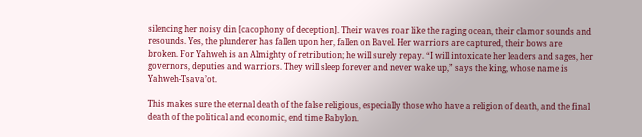silencing her noisy din [cacophony of deception]. Their waves roar like the raging ocean, their clamor sounds and resounds. Yes, the plunderer has fallen upon her, fallen on Bavel. Her warriors are captured, their bows are broken. For Yahweh is an Almighty of retribution; he will surely repay. “I will intoxicate her leaders and sages, her governors, deputies and warriors. They will sleep forever and never wake up,” says the king, whose name is Yahweh-Tsava’ot.

This makes sure the eternal death of the false religious, especially those who have a religion of death, and the final death of the political and economic, end time Babylon.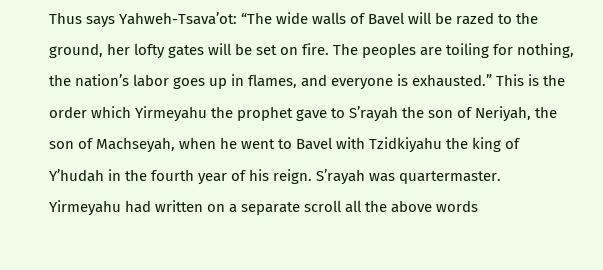Thus says Yahweh-Tsava’ot: “The wide walls of Bavel will be razed to the ground, her lofty gates will be set on fire. The peoples are toiling for nothing, the nation’s labor goes up in flames, and everyone is exhausted.” This is the order which Yirmeyahu the prophet gave to S’rayah the son of Neriyah, the son of Machseyah, when he went to Bavel with Tzidkiyahu the king of Y’hudah in the fourth year of his reign. S’rayah was quartermaster. Yirmeyahu had written on a separate scroll all the above words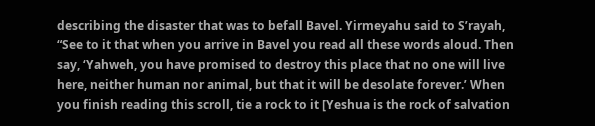describing the disaster that was to befall Bavel. Yirmeyahu said to S’rayah, “See to it that when you arrive in Bavel you read all these words aloud. Then say, ‘Yahweh, you have promised to destroy this place that no one will live here, neither human nor animal, but that it will be desolate forever.’ When you finish reading this scroll, tie a rock to it [Yeshua is the rock of salvation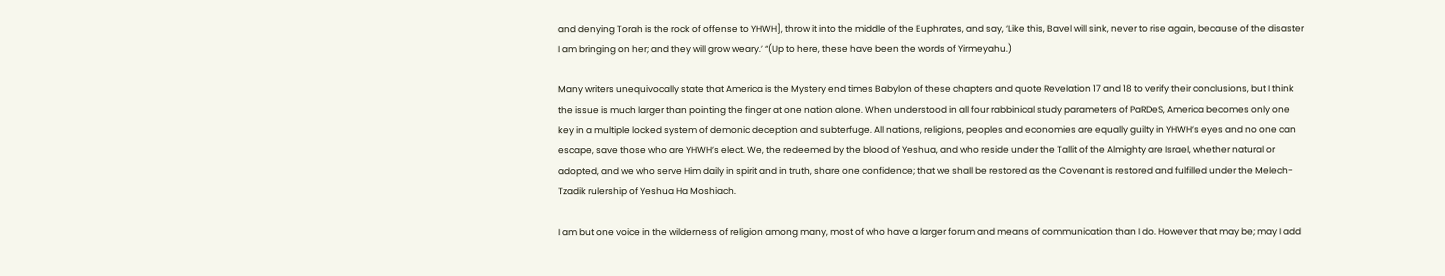and denying Torah is the rock of offense to YHWH], throw it into the middle of the Euphrates, and say, ‘Like this, Bavel will sink, never to rise again, because of the disaster I am bringing on her; and they will grow weary.’ “(Up to here, these have been the words of Yirmeyahu.)

Many writers unequivocally state that America is the Mystery end times Babylon of these chapters and quote Revelation 17 and 18 to verify their conclusions, but I think the issue is much larger than pointing the finger at one nation alone. When understood in all four rabbinical study parameters of PaRDeS, America becomes only one key in a multiple locked system of demonic deception and subterfuge. All nations, religions, peoples and economies are equally guilty in YHWH’s eyes and no one can escape, save those who are YHWH’s elect. We, the redeemed by the blood of Yeshua, and who reside under the Tallit of the Almighty are Israel, whether natural or adopted, and we who serve Him daily in spirit and in truth, share one confidence; that we shall be restored as the Covenant is restored and fulfilled under the Melech-Tzadik rulership of Yeshua Ha Moshiach.

I am but one voice in the wilderness of religion among many, most of who have a larger forum and means of communication than I do. However that may be; may I add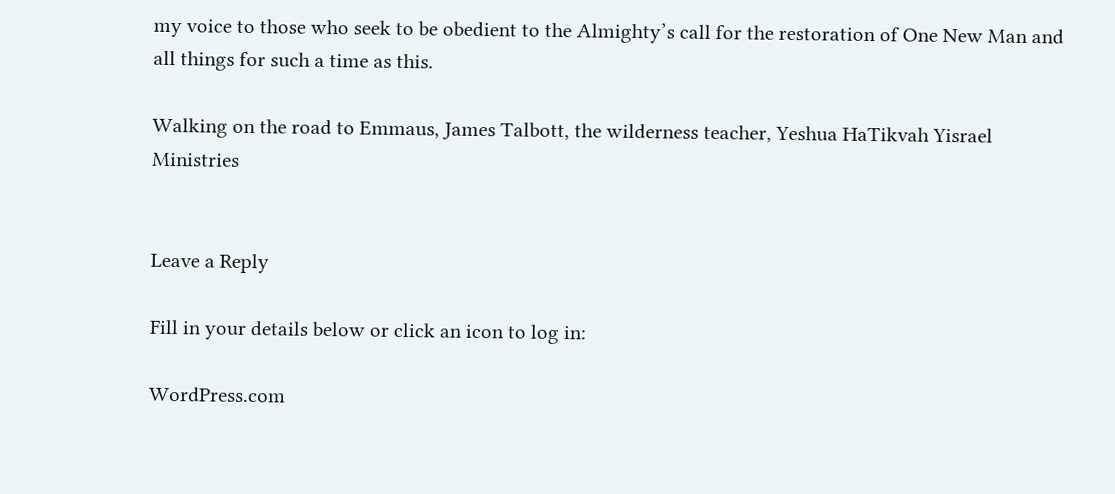my voice to those who seek to be obedient to the Almighty’s call for the restoration of One New Man and all things for such a time as this.

Walking on the road to Emmaus, James Talbott, the wilderness teacher, Yeshua HaTikvah Yisrael Ministries


Leave a Reply

Fill in your details below or click an icon to log in:

WordPress.com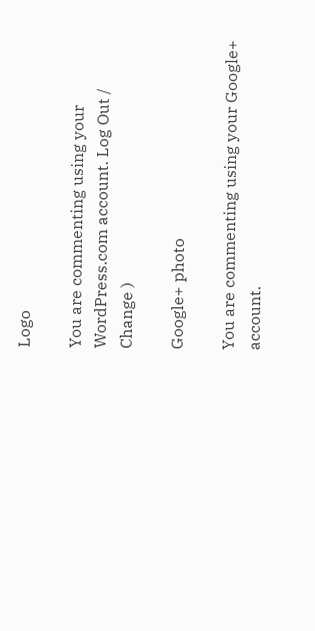Logo

You are commenting using your WordPress.com account. Log Out /  Change )

Google+ photo

You are commenting using your Google+ account.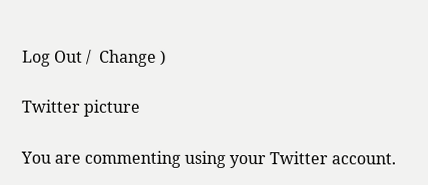Log Out /  Change )

Twitter picture

You are commenting using your Twitter account.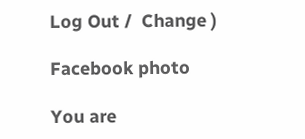Log Out /  Change )

Facebook photo

You are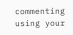commenting using your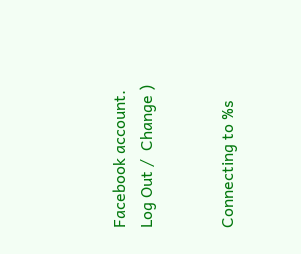Facebook account. Log Out /  Change )


Connecting to %s